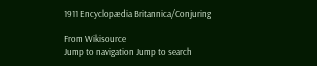1911 Encyclopædia Britannica/Conjuring

From Wikisource
Jump to navigation Jump to search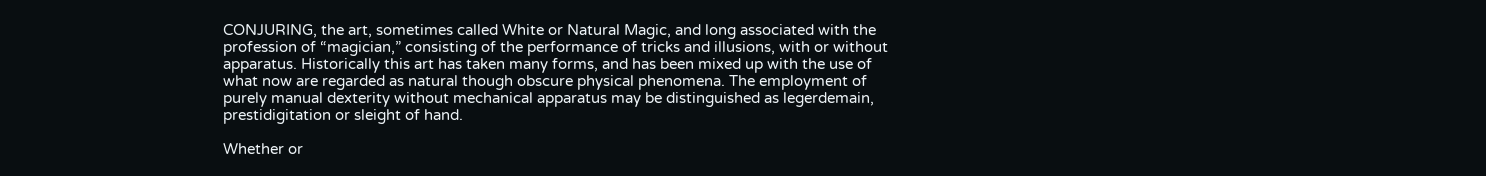CONJURING, the art, sometimes called White or Natural Magic, and long associated with the profession of “magician,” consisting of the performance of tricks and illusions, with or without apparatus. Historically this art has taken many forms, and has been mixed up with the use of what now are regarded as natural though obscure physical phenomena. The employment of purely manual dexterity without mechanical apparatus may be distinguished as legerdemain, prestidigitation or sleight of hand.

Whether or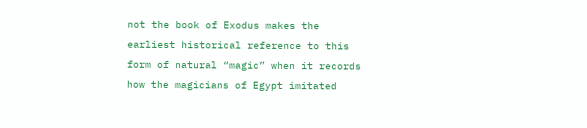not the book of Exodus makes the earliest historical reference to this form of natural “magic” when it records how the magicians of Egypt imitated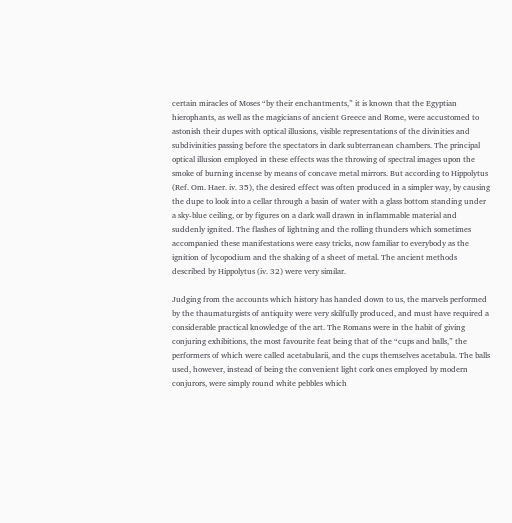certain miracles of Moses “by their enchantments,” it is known that the Egyptian hierophants, as well as the magicians of ancient Greece and Rome, were accustomed to astonish their dupes with optical illusions, visible representations of the divinities and subdivinities passing before the spectators in dark subterranean chambers. The principal optical illusion employed in these effects was the throwing of spectral images upon the smoke of burning incense by means of concave metal mirrors. But according to Hippolytus (Ref. Om. Haer. iv. 35), the desired effect was often produced in a simpler way, by causing the dupe to look into a cellar through a basin of water with a glass bottom standing under a sky-blue ceiling, or by figures on a dark wall drawn in inflammable material and suddenly ignited. The flashes of lightning and the rolling thunders which sometimes accompanied these manifestations were easy tricks, now familiar to everybody as the ignition of lycopodium and the shaking of a sheet of metal. The ancient methods described by Hippolytus (iv. 32) were very similar.

Judging from the accounts which history has handed down to us, the marvels performed by the thaumaturgists of antiquity were very skilfully produced, and must have required a considerable practical knowledge of the art. The Romans were in the habit of giving conjuring exhibitions, the most favourite feat being that of the “cups and balls,” the performers of which were called acetabularii, and the cups themselves acetabula. The balls used, however, instead of being the convenient light cork ones employed by modern conjurors, were simply round white pebbles which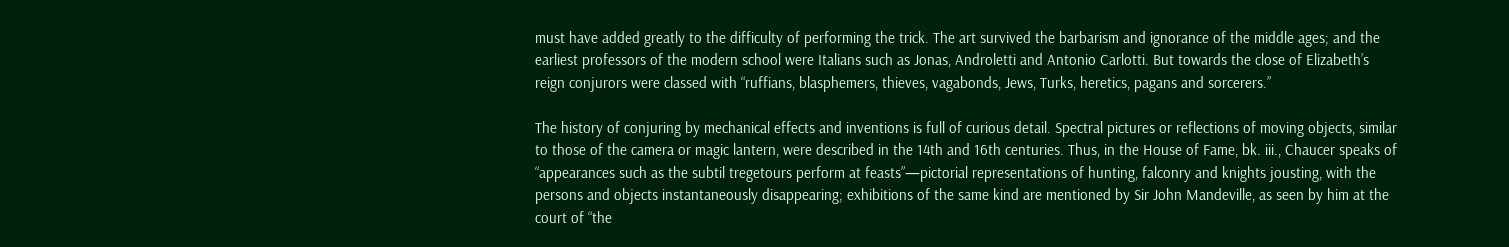must have added greatly to the difficulty of performing the trick. The art survived the barbarism and ignorance of the middle ages; and the earliest professors of the modern school were Italians such as Jonas, Androletti and Antonio Carlotti. But towards the close of Elizabeth’s reign conjurors were classed with “ruffians, blasphemers, thieves, vagabonds, Jews, Turks, heretics, pagans and sorcerers.”

The history of conjuring by mechanical effects and inventions is full of curious detail. Spectral pictures or reflections of moving objects, similar to those of the camera or magic lantern, were described in the 14th and 16th centuries. Thus, in the House of Fame, bk. iii., Chaucer speaks of “appearances such as the subtil tregetours perform at feasts”—pictorial representations of hunting, falconry and knights jousting, with the persons and objects instantaneously disappearing; exhibitions of the same kind are mentioned by Sir John Mandeville, as seen by him at the court of “the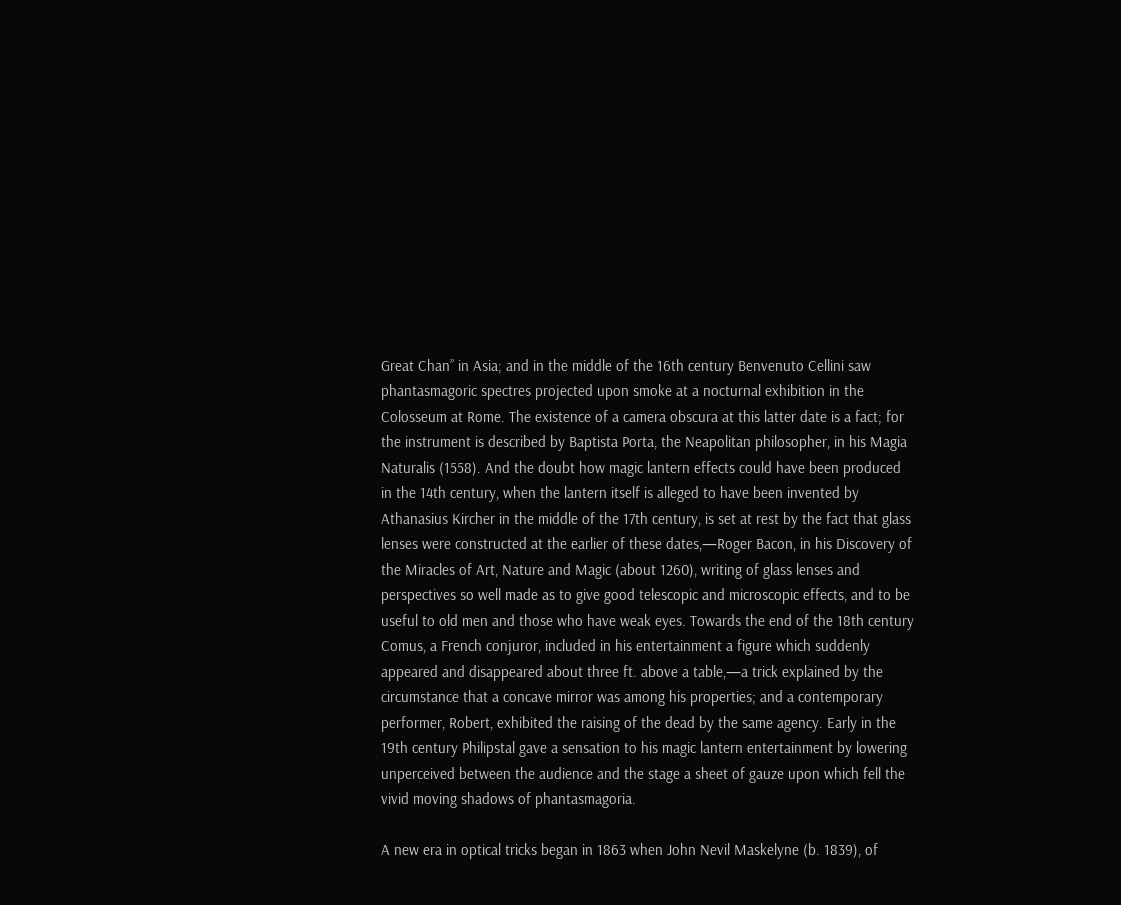Great Chan” in Asia; and in the middle of the 16th century Benvenuto Cellini saw phantasmagoric spectres projected upon smoke at a nocturnal exhibition in the Colosseum at Rome. The existence of a camera obscura at this latter date is a fact; for the instrument is described by Baptista Porta, the Neapolitan philosopher, in his Magia Naturalis (1558). And the doubt how magic lantern effects could have been produced in the 14th century, when the lantern itself is alleged to have been invented by Athanasius Kircher in the middle of the 17th century, is set at rest by the fact that glass lenses were constructed at the earlier of these dates,—Roger Bacon, in his Discovery of the Miracles of Art, Nature and Magic (about 1260), writing of glass lenses and perspectives so well made as to give good telescopic and microscopic effects, and to be useful to old men and those who have weak eyes. Towards the end of the 18th century Comus, a French conjuror, included in his entertainment a figure which suddenly appeared and disappeared about three ft. above a table,—a trick explained by the circumstance that a concave mirror was among his properties; and a contemporary performer, Robert, exhibited the raising of the dead by the same agency. Early in the 19th century Philipstal gave a sensation to his magic lantern entertainment by lowering unperceived between the audience and the stage a sheet of gauze upon which fell the vivid moving shadows of phantasmagoria.

A new era in optical tricks began in 1863 when John Nevil Maskelyne (b. 1839), of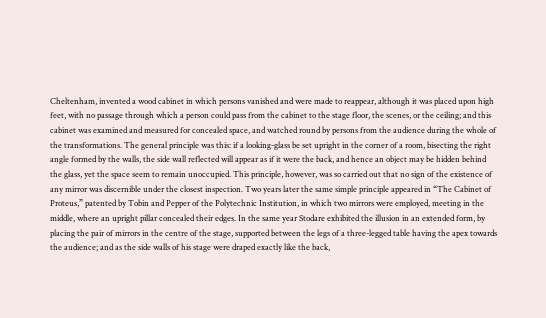Cheltenham, invented a wood cabinet in which persons vanished and were made to reappear, although it was placed upon high feet, with no passage through which a person could pass from the cabinet to the stage floor, the scenes, or the ceiling; and this cabinet was examined and measured for concealed space, and watched round by persons from the audience during the whole of the transformations. The general principle was this: if a looking-glass be set upright in the corner of a room, bisecting the right angle formed by the walls, the side wall reflected will appear as if it were the back, and hence an object may be hidden behind the glass, yet the space seem to remain unoccupied. This principle, however, was so carried out that no sign of the existence of any mirror was discernible under the closest inspection. Two years later the same simple principle appeared in “The Cabinet of Proteus,” patented by Tobin and Pepper of the Polytechnic Institution, in which two mirrors were employed, meeting in the middle, where an upright pillar concealed their edges. In the same year Stodare exhibited the illusion in an extended form, by placing the pair of mirrors in the centre of the stage, supported between the legs of a three-legged table having the apex towards the audience; and as the side walls of his stage were draped exactly like the back,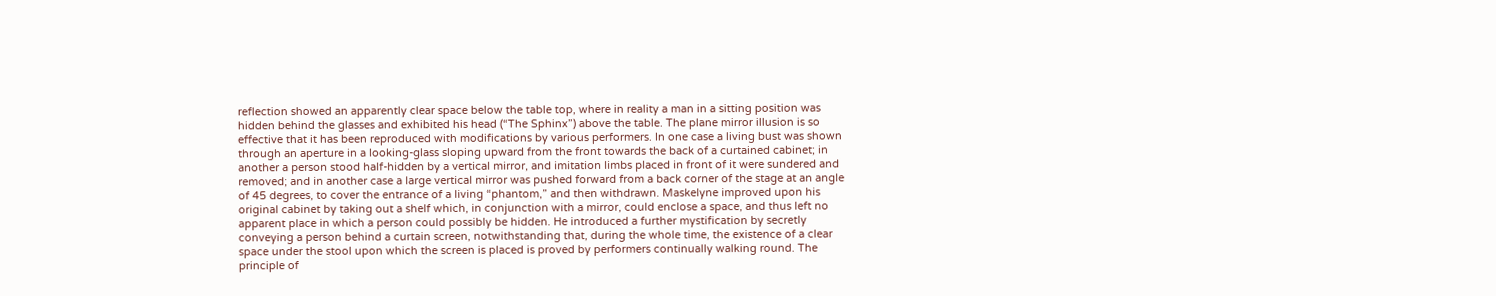reflection showed an apparently clear space below the table top, where in reality a man in a sitting position was hidden behind the glasses and exhibited his head (“The Sphinx”) above the table. The plane mirror illusion is so effective that it has been reproduced with modifications by various performers. In one case a living bust was shown through an aperture in a looking-glass sloping upward from the front towards the back of a curtained cabinet; in another a person stood half-hidden by a vertical mirror, and imitation limbs placed in front of it were sundered and removed; and in another case a large vertical mirror was pushed forward from a back corner of the stage at an angle of 45 degrees, to cover the entrance of a living “phantom,” and then withdrawn. Maskelyne improved upon his original cabinet by taking out a shelf which, in conjunction with a mirror, could enclose a space, and thus left no apparent place in which a person could possibly be hidden. He introduced a further mystification by secretly conveying a person behind a curtain screen, notwithstanding that, during the whole time, the existence of a clear space under the stool upon which the screen is placed is proved by performers continually walking round. The principle of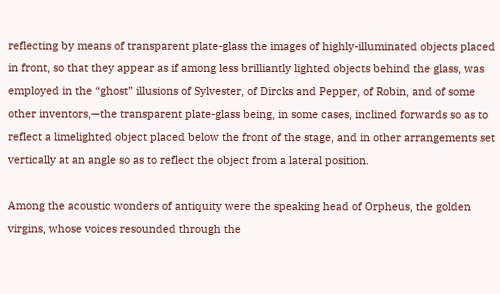reflecting by means of transparent plate-glass the images of highly-illuminated objects placed in front, so that they appear as if among less brilliantly lighted objects behind the glass, was employed in the “ghost” illusions of Sylvester, of Dircks and Pepper, of Robin, and of some other inventors,—the transparent plate-glass being, in some cases, inclined forwards so as to reflect a limelighted object placed below the front of the stage, and in other arrangements set vertically at an angle so as to reflect the object from a lateral position.

Among the acoustic wonders of antiquity were the speaking head of Orpheus, the golden virgins, whose voices resounded through the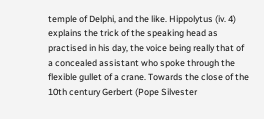temple of Delphi, and the like. Hippolytus (iv. 4) explains the trick of the speaking head as practised in his day, the voice being really that of a concealed assistant who spoke through the flexible gullet of a crane. Towards the close of the 10th century Gerbert (Pope Silvester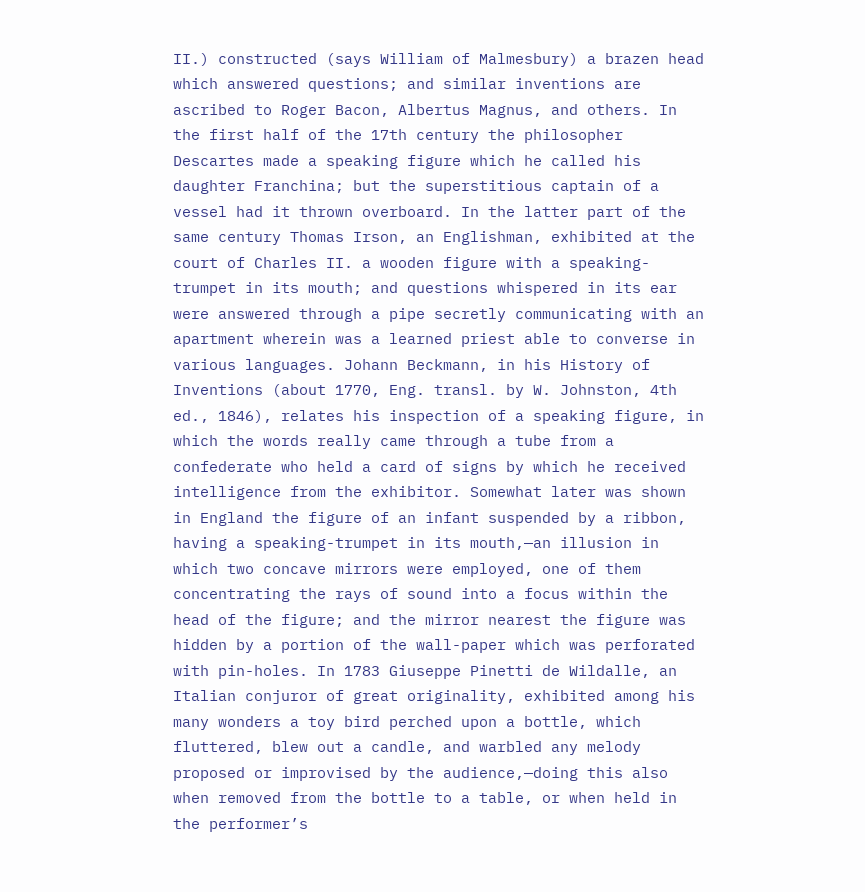II.) constructed (says William of Malmesbury) a brazen head which answered questions; and similar inventions are ascribed to Roger Bacon, Albertus Magnus, and others. In the first half of the 17th century the philosopher Descartes made a speaking figure which he called his daughter Franchina; but the superstitious captain of a vessel had it thrown overboard. In the latter part of the same century Thomas Irson, an Englishman, exhibited at the court of Charles II. a wooden figure with a speaking-trumpet in its mouth; and questions whispered in its ear were answered through a pipe secretly communicating with an apartment wherein was a learned priest able to converse in various languages. Johann Beckmann, in his History of Inventions (about 1770, Eng. transl. by W. Johnston, 4th ed., 1846), relates his inspection of a speaking figure, in which the words really came through a tube from a confederate who held a card of signs by which he received intelligence from the exhibitor. Somewhat later was shown in England the figure of an infant suspended by a ribbon, having a speaking-trumpet in its mouth,—an illusion in which two concave mirrors were employed, one of them concentrating the rays of sound into a focus within the head of the figure; and the mirror nearest the figure was hidden by a portion of the wall-paper which was perforated with pin-holes. In 1783 Giuseppe Pinetti de Wildalle, an Italian conjuror of great originality, exhibited among his many wonders a toy bird perched upon a bottle, which fluttered, blew out a candle, and warbled any melody proposed or improvised by the audience,—doing this also when removed from the bottle to a table, or when held in the performer’s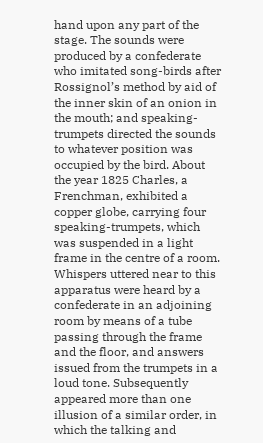hand upon any part of the stage. The sounds were produced by a confederate who imitated song-birds after Rossignol’s method by aid of the inner skin of an onion in the mouth; and speaking-trumpets directed the sounds to whatever position was occupied by the bird. About the year 1825 Charles, a Frenchman, exhibited a copper globe, carrying four speaking-trumpets, which was suspended in a light frame in the centre of a room. Whispers uttered near to this apparatus were heard by a confederate in an adjoining room by means of a tube passing through the frame and the floor, and answers issued from the trumpets in a loud tone. Subsequently appeared more than one illusion of a similar order, in which the talking and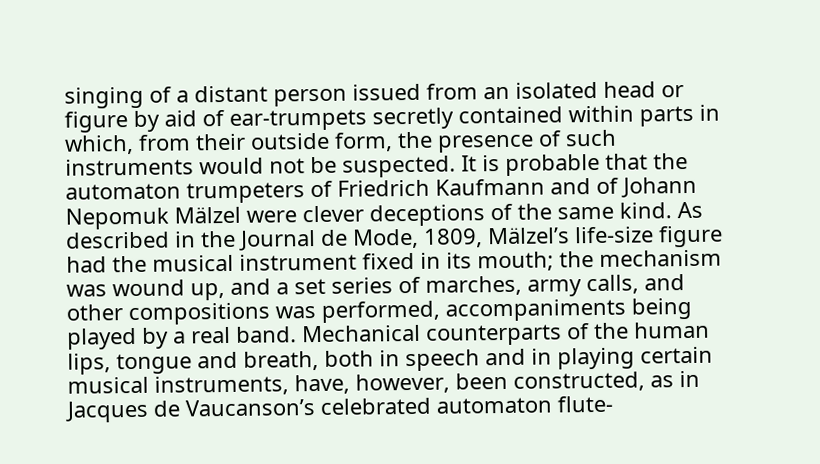singing of a distant person issued from an isolated head or figure by aid of ear-trumpets secretly contained within parts in which, from their outside form, the presence of such instruments would not be suspected. It is probable that the automaton trumpeters of Friedrich Kaufmann and of Johann Nepomuk Mälzel were clever deceptions of the same kind. As described in the Journal de Mode, 1809, Mälzel’s life-size figure had the musical instrument fixed in its mouth; the mechanism was wound up, and a set series of marches, army calls, and other compositions was performed, accompaniments being played by a real band. Mechanical counterparts of the human lips, tongue and breath, both in speech and in playing certain musical instruments, have, however, been constructed, as in Jacques de Vaucanson’s celebrated automaton flute-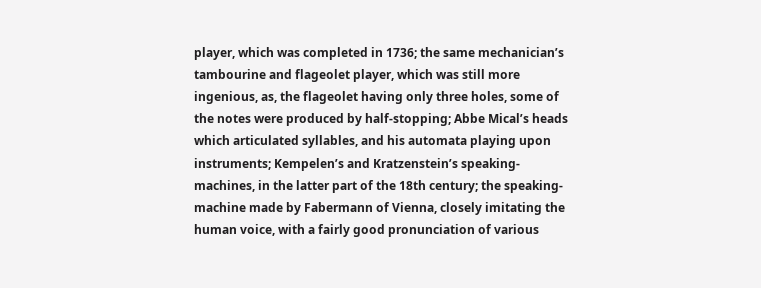player, which was completed in 1736; the same mechanician’s tambourine and flageolet player, which was still more ingenious, as, the flageolet having only three holes, some of the notes were produced by half-stopping; Abbe Mical’s heads which articulated syllables, and his automata playing upon instruments; Kempelen’s and Kratzenstein’s speaking-machines, in the latter part of the 18th century; the speaking-machine made by Fabermann of Vienna, closely imitating the human voice, with a fairly good pronunciation of various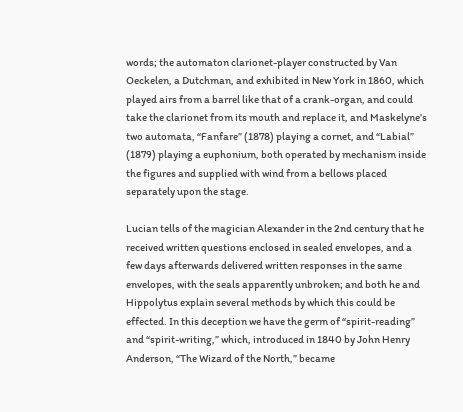words; the automaton clarionet-player constructed by Van Oeckelen, a Dutchman, and exhibited in New York in 1860, which played airs from a barrel like that of a crank-organ, and could take the clarionet from its mouth and replace it, and Maskelyne’s two automata, “Fanfare” (1878) playing a cornet, and “Labial” (1879) playing a euphonium, both operated by mechanism inside the figures and supplied with wind from a bellows placed separately upon the stage.

Lucian tells of the magician Alexander in the 2nd century that he received written questions enclosed in sealed envelopes, and a few days afterwards delivered written responses in the same envelopes, with the seals apparently unbroken; and both he and Hippolytus explain several methods by which this could be effected. In this deception we have the germ of “spirit-reading” and “spirit-writing,” which, introduced in 1840 by John Henry Anderson, “The Wizard of the North,” became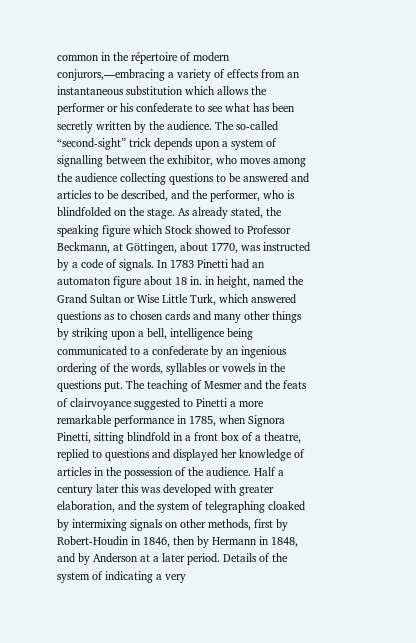common in the répertoire of modern conjurors,—embracing a variety of effects from an instantaneous substitution which allows the performer or his confederate to see what has been secretly written by the audience. The so-called “second-sight” trick depends upon a system of signalling between the exhibitor, who moves among the audience collecting questions to be answered and articles to be described, and the performer, who is blindfolded on the stage. As already stated, the speaking figure which Stock showed to Professor Beckmann, at Göttingen, about 1770, was instructed by a code of signals. In 1783 Pinetti had an automaton figure about 18 in. in height, named the Grand Sultan or Wise Little Turk, which answered questions as to chosen cards and many other things by striking upon a bell, intelligence being communicated to a confederate by an ingenious ordering of the words, syllables or vowels in the questions put. The teaching of Mesmer and the feats of clairvoyance suggested to Pinetti a more remarkable performance in 1785, when Signora Pinetti, sitting blindfold in a front box of a theatre, replied to questions and displayed her knowledge of articles in the possession of the audience. Half a century later this was developed with greater elaboration, and the system of telegraphing cloaked by intermixing signals on other methods, first by Robert-Houdin in 1846, then by Hermann in 1848, and by Anderson at a later period. Details of the system of indicating a very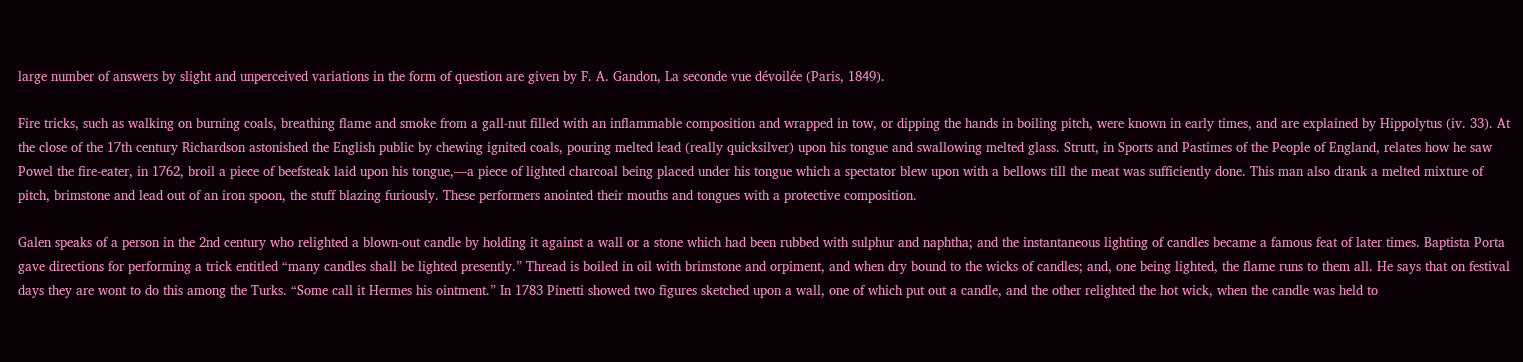large number of answers by slight and unperceived variations in the form of question are given by F. A. Gandon, La seconde vue dévoilée (Paris, 1849).

Fire tricks, such as walking on burning coals, breathing flame and smoke from a gall-nut filled with an inflammable composition and wrapped in tow, or dipping the hands in boiling pitch, were known in early times, and are explained by Hippolytus (iv. 33). At the close of the 17th century Richardson astonished the English public by chewing ignited coals, pouring melted lead (really quicksilver) upon his tongue and swallowing melted glass. Strutt, in Sports and Pastimes of the People of England, relates how he saw Powel the fire-eater, in 1762, broil a piece of beefsteak laid upon his tongue,—a piece of lighted charcoal being placed under his tongue which a spectator blew upon with a bellows till the meat was sufficiently done. This man also drank a melted mixture of pitch, brimstone and lead out of an iron spoon, the stuff blazing furiously. These performers anointed their mouths and tongues with a protective composition.

Galen speaks of a person in the 2nd century who relighted a blown-out candle by holding it against a wall or a stone which had been rubbed with sulphur and naphtha; and the instantaneous lighting of candles became a famous feat of later times. Baptista Porta gave directions for performing a trick entitled “many candles shall be lighted presently.” Thread is boiled in oil with brimstone and orpiment, and when dry bound to the wicks of candles; and, one being lighted, the flame runs to them all. He says that on festival days they are wont to do this among the Turks. “Some call it Hermes his ointment.” In 1783 Pinetti showed two figures sketched upon a wall, one of which put out a candle, and the other relighted the hot wick, when the candle was held to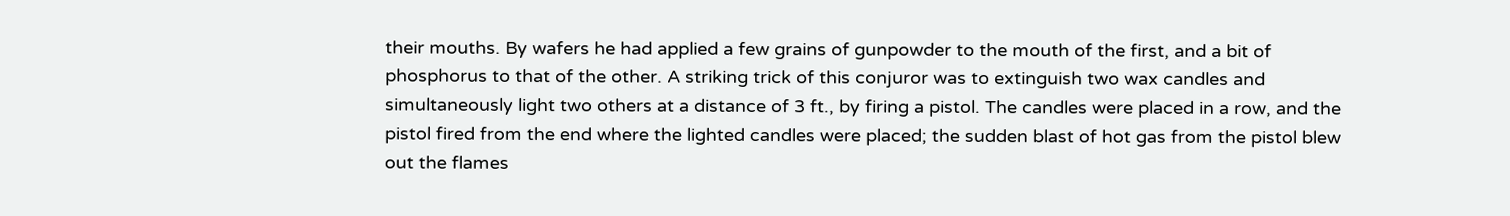their mouths. By wafers he had applied a few grains of gunpowder to the mouth of the first, and a bit of phosphorus to that of the other. A striking trick of this conjuror was to extinguish two wax candles and simultaneously light two others at a distance of 3 ft., by firing a pistol. The candles were placed in a row, and the pistol fired from the end where the lighted candles were placed; the sudden blast of hot gas from the pistol blew out the flames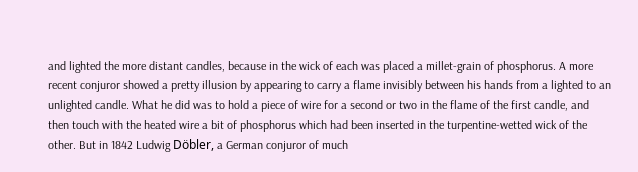and lighted the more distant candles, because in the wick of each was placed a millet-grain of phosphorus. A more recent conjuror showed a pretty illusion by appearing to carry a flame invisibly between his hands from a lighted to an unlighted candle. What he did was to hold a piece of wire for a second or two in the flame of the first candle, and then touch with the heated wire a bit of phosphorus which had been inserted in the turpentine-wetted wick of the other. But in 1842 Ludwig Döbler, a German conjuror of much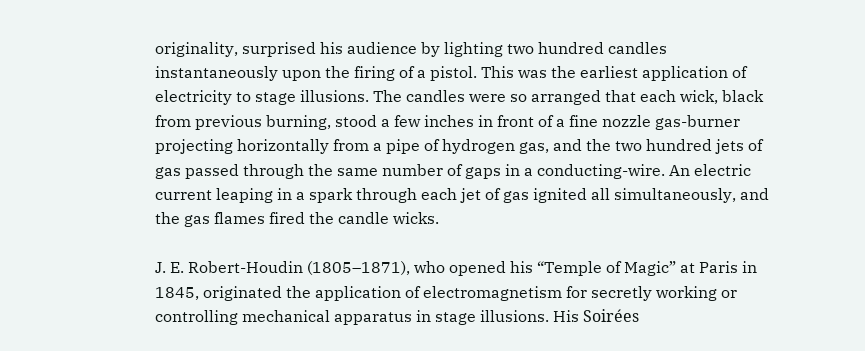originality, surprised his audience by lighting two hundred candles instantaneously upon the firing of a pistol. This was the earliest application of electricity to stage illusions. The candles were so arranged that each wick, black from previous burning, stood a few inches in front of a fine nozzle gas-burner projecting horizontally from a pipe of hydrogen gas, and the two hundred jets of gas passed through the same number of gaps in a conducting-wire. An electric current leaping in a spark through each jet of gas ignited all simultaneously, and the gas flames fired the candle wicks.

J. E. Robert-Houdin (1805–1871), who opened his “Temple of Magic” at Paris in 1845, originated the application of electromagnetism for secretly working or controlling mechanical apparatus in stage illusions. His Soirées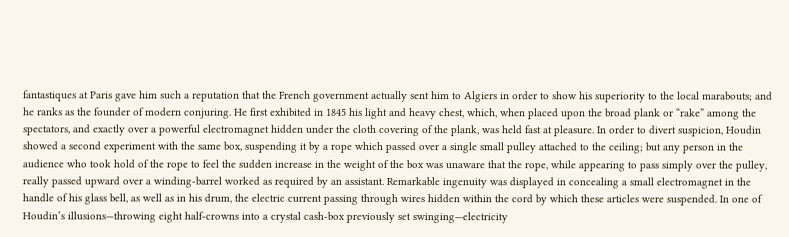fantastiques at Paris gave him such a reputation that the French government actually sent him to Algiers in order to show his superiority to the local marabouts; and he ranks as the founder of modern conjuring. He first exhibited in 1845 his light and heavy chest, which, when placed upon the broad plank or “rake” among the spectators, and exactly over a powerful electromagnet hidden under the cloth covering of the plank, was held fast at pleasure. In order to divert suspicion, Houdin showed a second experiment with the same box, suspending it by a rope which passed over a single small pulley attached to the ceiling; but any person in the audience who took hold of the rope to feel the sudden increase in the weight of the box was unaware that the rope, while appearing to pass simply over the pulley, really passed upward over a winding-barrel worked as required by an assistant. Remarkable ingenuity was displayed in concealing a small electromagnet in the handle of his glass bell, as well as in his drum, the electric current passing through wires hidden within the cord by which these articles were suspended. In one of Houdin’s illusions—throwing eight half-crowns into a crystal cash-box previously set swinging—electricity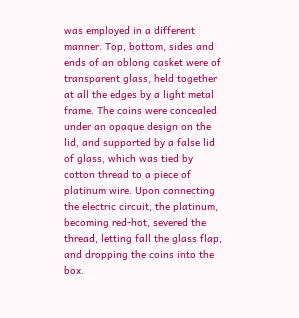was employed in a different manner. Top, bottom, sides and ends of an oblong casket were of transparent glass, held together at all the edges by a light metal frame. The coins were concealed under an opaque design on the lid, and supported by a false lid of glass, which was tied by cotton thread to a piece of platinum wire. Upon connecting the electric circuit, the platinum, becoming red-hot, severed the thread, letting fall the glass flap, and dropping the coins into the box.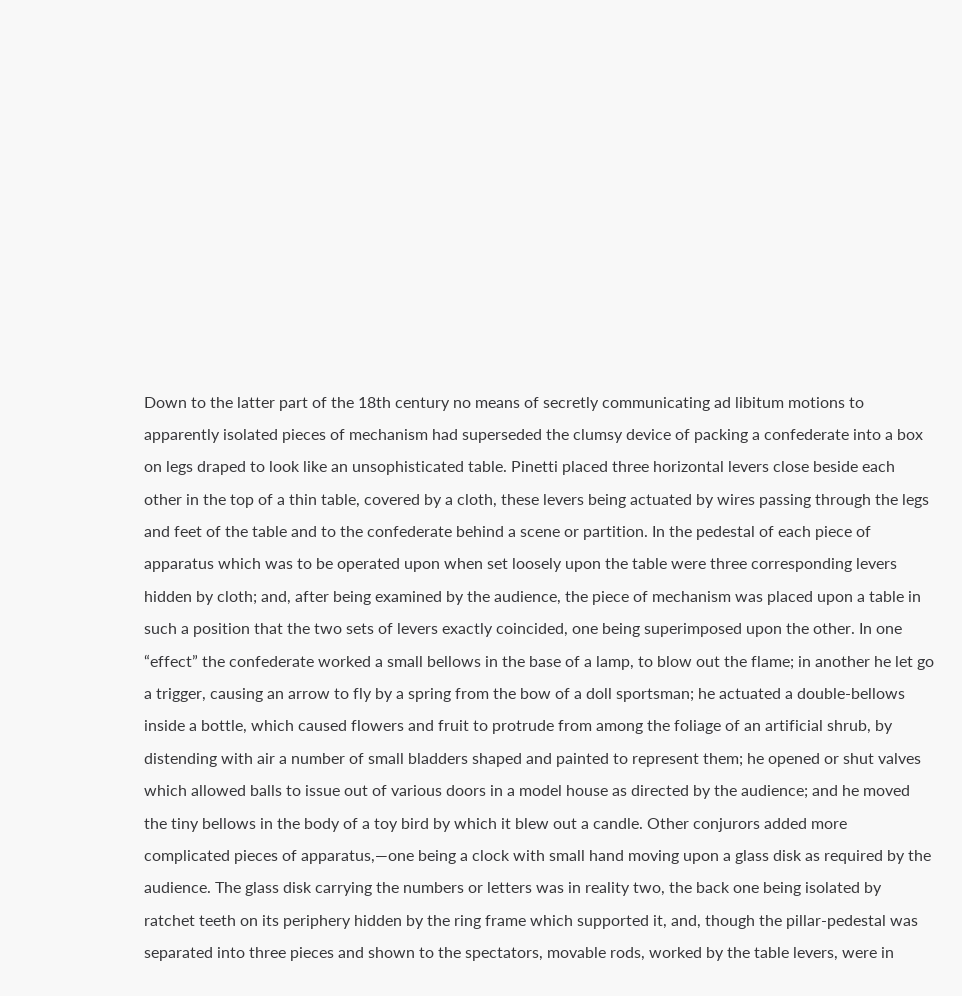Down to the latter part of the 18th century no means of secretly communicating ad libitum motions to apparently isolated pieces of mechanism had superseded the clumsy device of packing a confederate into a box on legs draped to look like an unsophisticated table. Pinetti placed three horizontal levers close beside each other in the top of a thin table, covered by a cloth, these levers being actuated by wires passing through the legs and feet of the table and to the confederate behind a scene or partition. In the pedestal of each piece of apparatus which was to be operated upon when set loosely upon the table were three corresponding levers hidden by cloth; and, after being examined by the audience, the piece of mechanism was placed upon a table in such a position that the two sets of levers exactly coincided, one being superimposed upon the other. In one “effect” the confederate worked a small bellows in the base of a lamp, to blow out the flame; in another he let go a trigger, causing an arrow to fly by a spring from the bow of a doll sportsman; he actuated a double-bellows inside a bottle, which caused flowers and fruit to protrude from among the foliage of an artificial shrub, by distending with air a number of small bladders shaped and painted to represent them; he opened or shut valves which allowed balls to issue out of various doors in a model house as directed by the audience; and he moved the tiny bellows in the body of a toy bird by which it blew out a candle. Other conjurors added more complicated pieces of apparatus,—one being a clock with small hand moving upon a glass disk as required by the audience. The glass disk carrying the numbers or letters was in reality two, the back one being isolated by ratchet teeth on its periphery hidden by the ring frame which supported it, and, though the pillar-pedestal was separated into three pieces and shown to the spectators, movable rods, worked by the table levers, were in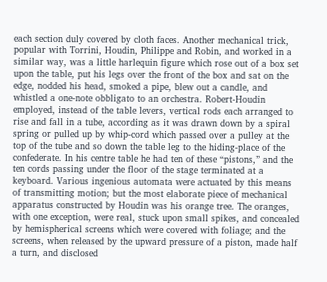each section duly covered by cloth faces. Another mechanical trick, popular with Torrini, Houdin, Philippe and Robin, and worked in a similar way, was a little harlequin figure which rose out of a box set upon the table, put his legs over the front of the box and sat on the edge, nodded his head, smoked a pipe, blew out a candle, and whistled a one-note obbligato to an orchestra. Robert-Houdin employed, instead of the table levers, vertical rods each arranged to rise and fall in a tube, according as it was drawn down by a spiral spring or pulled up by whip-cord which passed over a pulley at the top of the tube and so down the table leg to the hiding-place of the confederate. In his centre table he had ten of these “pistons,” and the ten cords passing under the floor of the stage terminated at a keyboard. Various ingenious automata were actuated by this means of transmitting motion; but the most elaborate piece of mechanical apparatus constructed by Houdin was his orange tree. The oranges, with one exception, were real, stuck upon small spikes, and concealed by hemispherical screens which were covered with foliage; and the screens, when released by the upward pressure of a piston, made half a turn, and disclosed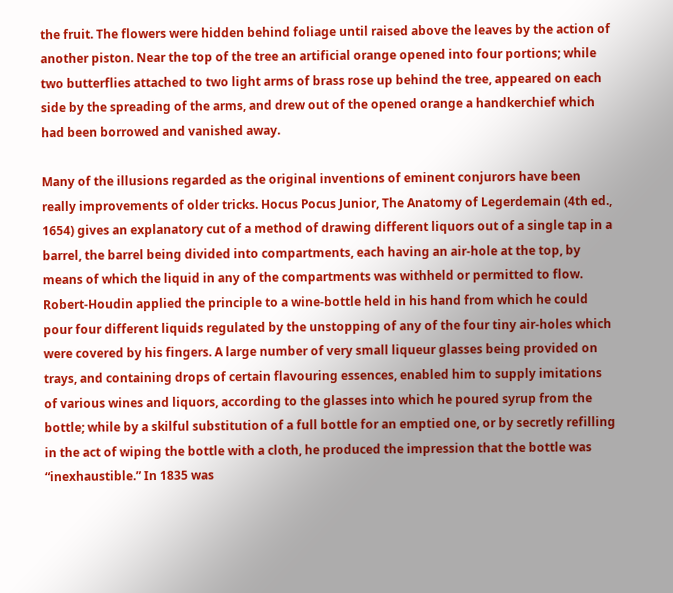the fruit. The flowers were hidden behind foliage until raised above the leaves by the action of another piston. Near the top of the tree an artificial orange opened into four portions; while two butterflies attached to two light arms of brass rose up behind the tree, appeared on each side by the spreading of the arms, and drew out of the opened orange a handkerchief which had been borrowed and vanished away.

Many of the illusions regarded as the original inventions of eminent conjurors have been really improvements of older tricks. Hocus Pocus Junior, The Anatomy of Legerdemain (4th ed., 1654) gives an explanatory cut of a method of drawing different liquors out of a single tap in a barrel, the barrel being divided into compartments, each having an air-hole at the top, by means of which the liquid in any of the compartments was withheld or permitted to flow. Robert-Houdin applied the principle to a wine-bottle held in his hand from which he could pour four different liquids regulated by the unstopping of any of the four tiny air-holes which were covered by his fingers. A large number of very small liqueur glasses being provided on trays, and containing drops of certain flavouring essences, enabled him to supply imitations of various wines and liquors, according to the glasses into which he poured syrup from the bottle; while by a skilful substitution of a full bottle for an emptied one, or by secretly refilling in the act of wiping the bottle with a cloth, he produced the impression that the bottle was “inexhaustible.” In 1835 was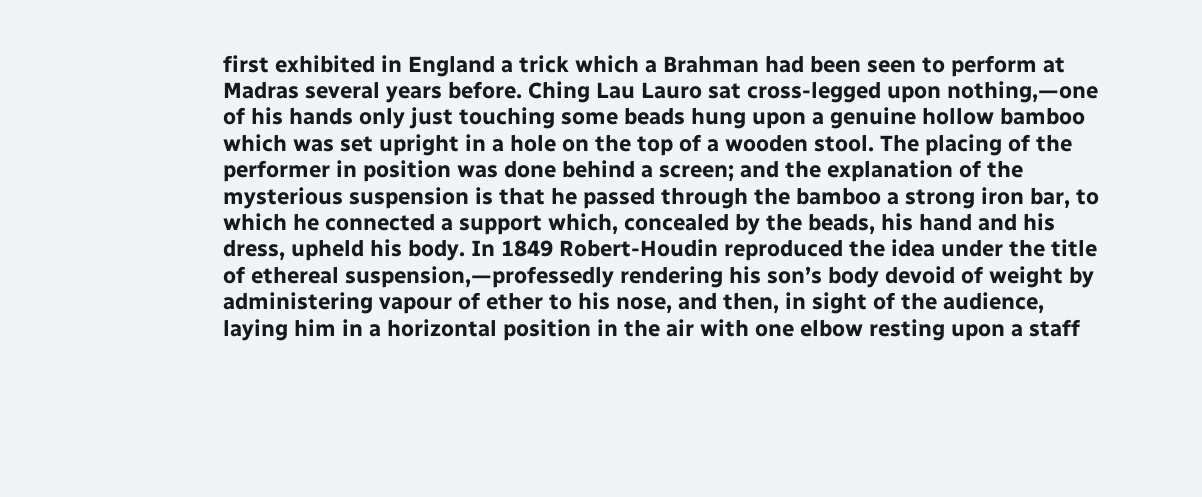first exhibited in England a trick which a Brahman had been seen to perform at Madras several years before. Ching Lau Lauro sat cross-legged upon nothing,—one of his hands only just touching some beads hung upon a genuine hollow bamboo which was set upright in a hole on the top of a wooden stool. The placing of the performer in position was done behind a screen; and the explanation of the mysterious suspension is that he passed through the bamboo a strong iron bar, to which he connected a support which, concealed by the beads, his hand and his dress, upheld his body. In 1849 Robert-Houdin reproduced the idea under the title of ethereal suspension,—professedly rendering his son’s body devoid of weight by administering vapour of ether to his nose, and then, in sight of the audience, laying him in a horizontal position in the air with one elbow resting upon a staff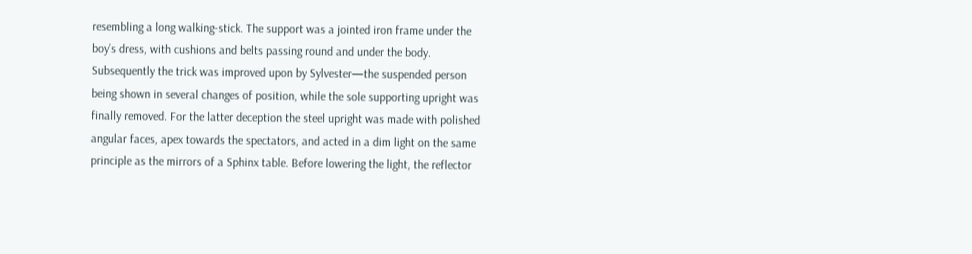resembling a long walking-stick. The support was a jointed iron frame under the boy’s dress, with cushions and belts passing round and under the body. Subsequently the trick was improved upon by Sylvester—the suspended person being shown in several changes of position, while the sole supporting upright was finally removed. For the latter deception the steel upright was made with polished angular faces, apex towards the spectators, and acted in a dim light on the same principle as the mirrors of a Sphinx table. Before lowering the light, the reflector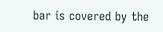bar is covered by the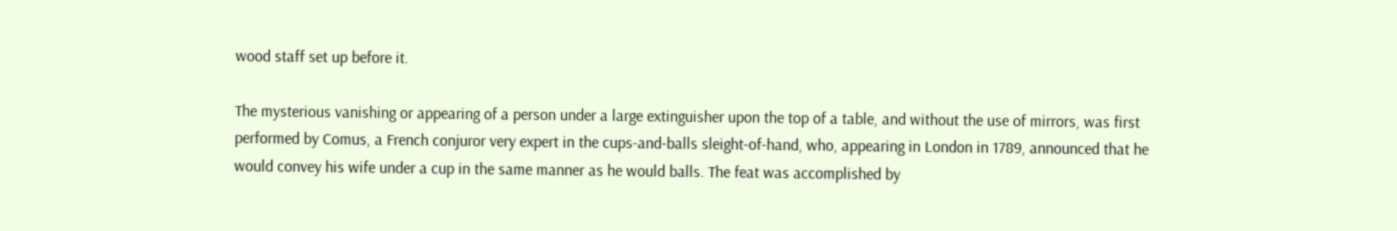wood staff set up before it.

The mysterious vanishing or appearing of a person under a large extinguisher upon the top of a table, and without the use of mirrors, was first performed by Comus, a French conjuror very expert in the cups-and-balls sleight-of-hand, who, appearing in London in 1789, announced that he would convey his wife under a cup in the same manner as he would balls. The feat was accomplished by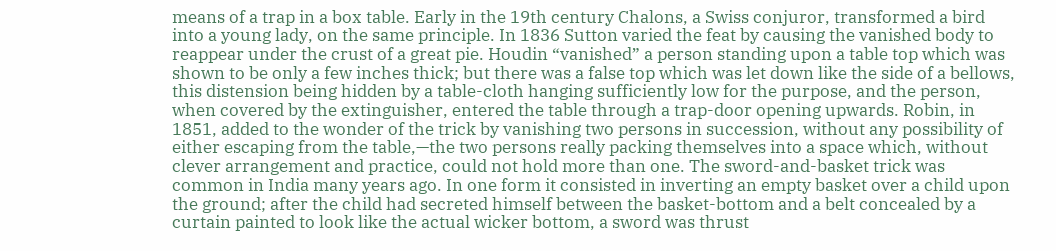means of a trap in a box table. Early in the 19th century Chalons, a Swiss conjuror, transformed a bird into a young lady, on the same principle. In 1836 Sutton varied the feat by causing the vanished body to reappear under the crust of a great pie. Houdin “vanished” a person standing upon a table top which was shown to be only a few inches thick; but there was a false top which was let down like the side of a bellows, this distension being hidden by a table-cloth hanging sufficiently low for the purpose, and the person, when covered by the extinguisher, entered the table through a trap-door opening upwards. Robin, in 1851, added to the wonder of the trick by vanishing two persons in succession, without any possibility of either escaping from the table,—the two persons really packing themselves into a space which, without clever arrangement and practice, could not hold more than one. The sword-and-basket trick was common in India many years ago. In one form it consisted in inverting an empty basket over a child upon the ground; after the child had secreted himself between the basket-bottom and a belt concealed by a curtain painted to look like the actual wicker bottom, a sword was thrust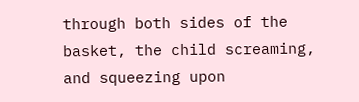through both sides of the basket, the child screaming, and squeezing upon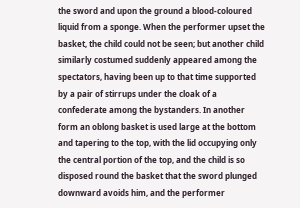the sword and upon the ground a blood-coloured liquid from a sponge. When the performer upset the basket, the child could not be seen; but another child similarly costumed suddenly appeared among the spectators, having been up to that time supported by a pair of stirrups under the cloak of a confederate among the bystanders. In another form an oblong basket is used large at the bottom and tapering to the top, with the lid occupying only the central portion of the top, and the child is so disposed round the basket that the sword plunged downward avoids him, and the performer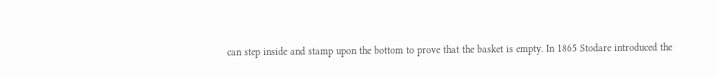can step inside and stamp upon the bottom to prove that the basket is empty. In 1865 Stodare introduced the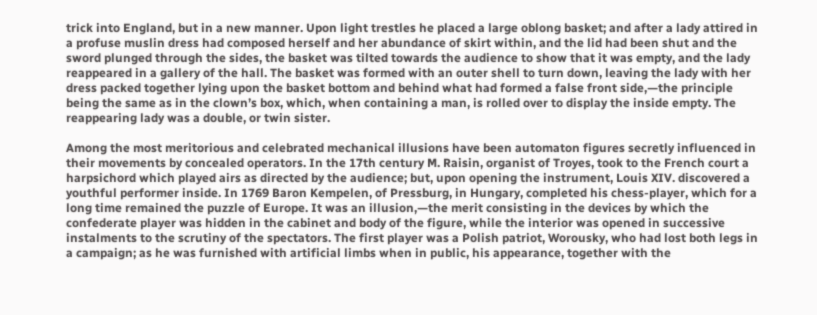trick into England, but in a new manner. Upon light trestles he placed a large oblong basket; and after a lady attired in a profuse muslin dress had composed herself and her abundance of skirt within, and the lid had been shut and the sword plunged through the sides, the basket was tilted towards the audience to show that it was empty, and the lady reappeared in a gallery of the hall. The basket was formed with an outer shell to turn down, leaving the lady with her dress packed together lying upon the basket bottom and behind what had formed a false front side,—the principle being the same as in the clown’s box, which, when containing a man, is rolled over to display the inside empty. The reappearing lady was a double, or twin sister.

Among the most meritorious and celebrated mechanical illusions have been automaton figures secretly influenced in their movements by concealed operators. In the 17th century M. Raisin, organist of Troyes, took to the French court a harpsichord which played airs as directed by the audience; but, upon opening the instrument, Louis XIV. discovered a youthful performer inside. In 1769 Baron Kempelen, of Pressburg, in Hungary, completed his chess-player, which for a long time remained the puzzle of Europe. It was an illusion,—the merit consisting in the devices by which the confederate player was hidden in the cabinet and body of the figure, while the interior was opened in successive instalments to the scrutiny of the spectators. The first player was a Polish patriot, Worousky, who had lost both legs in a campaign; as he was furnished with artificial limbs when in public, his appearance, together with the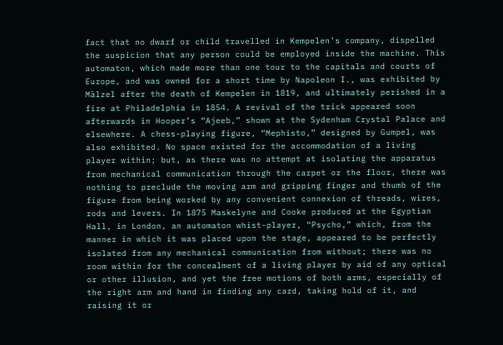fact that no dwarf or child travelled in Kempelen’s company, dispelled the suspicion that any person could be employed inside the machine. This automaton, which made more than one tour to the capitals and courts of Europe, and was owned for a short time by Napoleon I., was exhibited by Mälzel after the death of Kempelen in 1819, and ultimately perished in a fire at Philadelphia in 1854. A revival of the trick appeared soon afterwards in Hooper’s “Ajeeb,” shown at the Sydenham Crystal Palace and elsewhere. A chess-playing figure, “Mephisto,” designed by Gumpel, was also exhibited. No space existed for the accommodation of a living player within; but, as there was no attempt at isolating the apparatus from mechanical communication through the carpet or the floor, there was nothing to preclude the moving arm and gripping finger and thumb of the figure from being worked by any convenient connexion of threads, wires, rods and levers. In 1875 Maskelyne and Cooke produced at the Egyptian Hall, in London, an automaton whist-player, “Psycho,” which, from the manner in which it was placed upon the stage, appeared to be perfectly isolated from any mechanical communication from without; there was no room within for the concealment of a living player by aid of any optical or other illusion, and yet the free motions of both arms, especially of the right arm and hand in finding any card, taking hold of it, and raising it or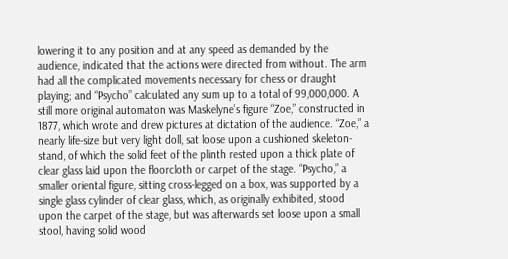lowering it to any position and at any speed as demanded by the audience, indicated that the actions were directed from without. The arm had all the complicated movements necessary for chess or draught playing; and “Psycho” calculated any sum up to a total of 99,000,000. A still more original automaton was Maskelyne’s figure “Zoe,” constructed in 1877, which wrote and drew pictures at dictation of the audience. “Zoe,” a nearly life-size but very light doll, sat loose upon a cushioned skeleton-stand, of which the solid feet of the plinth rested upon a thick plate of clear glass laid upon the floorcloth or carpet of the stage. “Psycho,” a smaller oriental figure, sitting cross-legged on a box, was supported by a single glass cylinder of clear glass, which, as originally exhibited, stood upon the carpet of the stage, but was afterwards set loose upon a small stool, having solid wood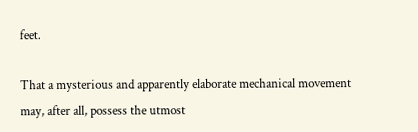feet.

That a mysterious and apparently elaborate mechanical movement may, after all, possess the utmost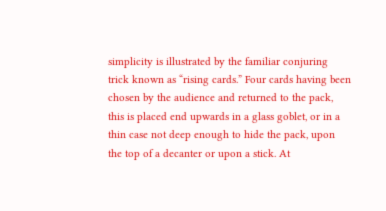simplicity is illustrated by the familiar conjuring trick known as “rising cards.” Four cards having been chosen by the audience and returned to the pack, this is placed end upwards in a glass goblet, or in a thin case not deep enough to hide the pack, upon the top of a decanter or upon a stick. At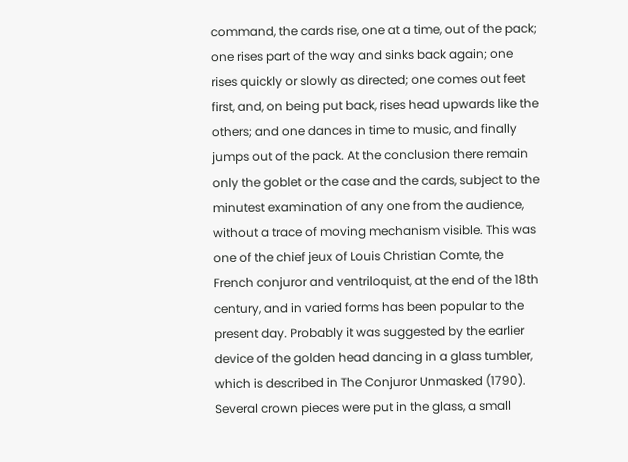command, the cards rise, one at a time, out of the pack; one rises part of the way and sinks back again; one rises quickly or slowly as directed; one comes out feet first, and, on being put back, rises head upwards like the others; and one dances in time to music, and finally jumps out of the pack. At the conclusion there remain only the goblet or the case and the cards, subject to the minutest examination of any one from the audience, without a trace of moving mechanism visible. This was one of the chief jeux of Louis Christian Comte, the French conjuror and ventriloquist, at the end of the 18th century, and in varied forms has been popular to the present day. Probably it was suggested by the earlier device of the golden head dancing in a glass tumbler, which is described in The Conjuror Unmasked (1790). Several crown pieces were put in the glass, a small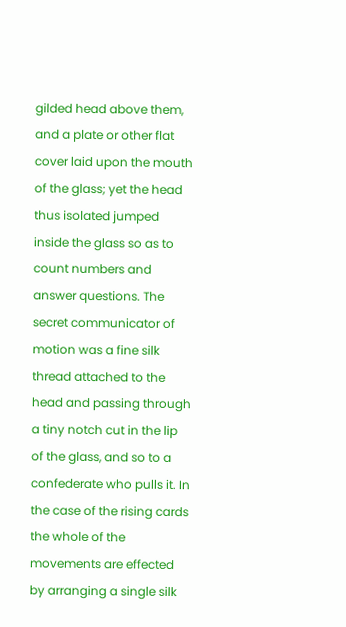gilded head above them, and a plate or other flat cover laid upon the mouth of the glass; yet the head thus isolated jumped inside the glass so as to count numbers and answer questions. The secret communicator of motion was a fine silk thread attached to the head and passing through a tiny notch cut in the lip of the glass, and so to a confederate who pulls it. In the case of the rising cards the whole of the movements are effected by arranging a single silk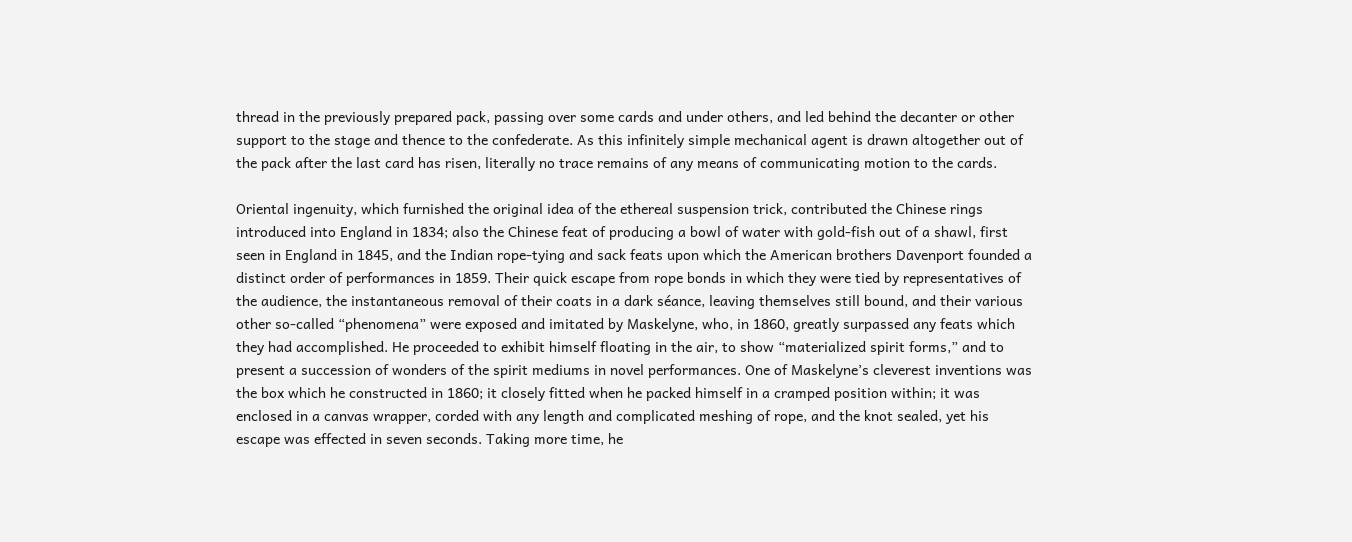thread in the previously prepared pack, passing over some cards and under others, and led behind the decanter or other support to the stage and thence to the confederate. As this infinitely simple mechanical agent is drawn altogether out of the pack after the last card has risen, literally no trace remains of any means of communicating motion to the cards.

Oriental ingenuity, which furnished the original idea of the ethereal suspension trick, contributed the Chinese rings introduced into England in 1834; also the Chinese feat of producing a bowl of water with gold-fish out of a shawl, first seen in England in 1845, and the Indian rope-tying and sack feats upon which the American brothers Davenport founded a distinct order of performances in 1859. Their quick escape from rope bonds in which they were tied by representatives of the audience, the instantaneous removal of their coats in a dark séance, leaving themselves still bound, and their various other so-called “phenomena” were exposed and imitated by Maskelyne, who, in 1860, greatly surpassed any feats which they had accomplished. He proceeded to exhibit himself floating in the air, to show “materialized spirit forms,” and to present a succession of wonders of the spirit mediums in novel performances. One of Maskelyne’s cleverest inventions was the box which he constructed in 1860; it closely fitted when he packed himself in a cramped position within; it was enclosed in a canvas wrapper, corded with any length and complicated meshing of rope, and the knot sealed, yet his escape was effected in seven seconds. Taking more time, he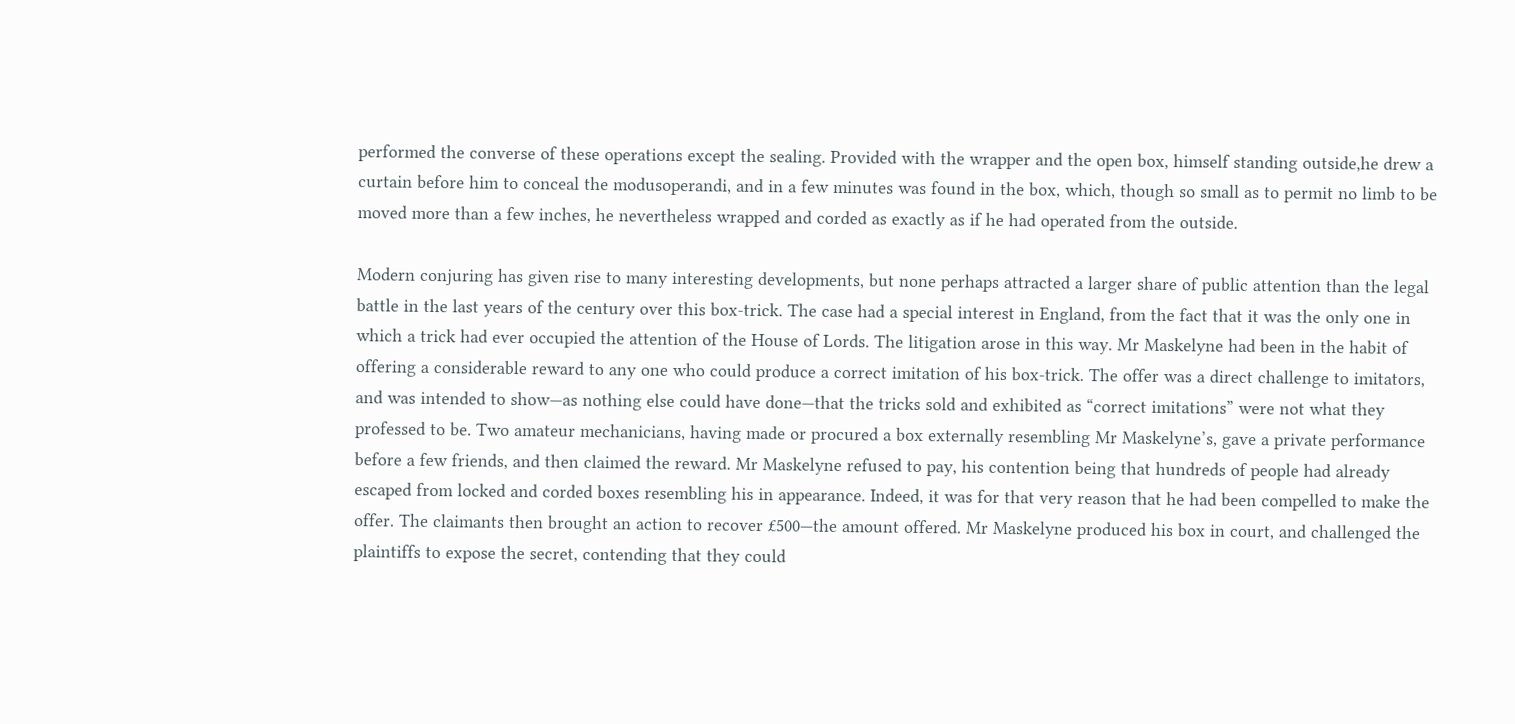performed the converse of these operations except the sealing. Provided with the wrapper and the open box, himself standing outside,he drew a curtain before him to conceal the modusoperandi, and in a few minutes was found in the box, which, though so small as to permit no limb to be moved more than a few inches, he nevertheless wrapped and corded as exactly as if he had operated from the outside.

Modern conjuring has given rise to many interesting developments, but none perhaps attracted a larger share of public attention than the legal battle in the last years of the century over this box-trick. The case had a special interest in England, from the fact that it was the only one in which a trick had ever occupied the attention of the House of Lords. The litigation arose in this way. Mr Maskelyne had been in the habit of offering a considerable reward to any one who could produce a correct imitation of his box-trick. The offer was a direct challenge to imitators, and was intended to show—as nothing else could have done—that the tricks sold and exhibited as “correct imitations” were not what they professed to be. Two amateur mechanicians, having made or procured a box externally resembling Mr Maskelyne’s, gave a private performance before a few friends, and then claimed the reward. Mr Maskelyne refused to pay, his contention being that hundreds of people had already escaped from locked and corded boxes resembling his in appearance. Indeed, it was for that very reason that he had been compelled to make the offer. The claimants then brought an action to recover £500—the amount offered. Mr Maskelyne produced his box in court, and challenged the plaintiffs to expose the secret, contending that they could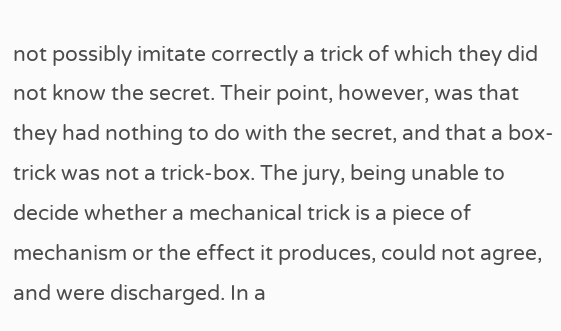not possibly imitate correctly a trick of which they did not know the secret. Their point, however, was that they had nothing to do with the secret, and that a box-trick was not a trick-box. The jury, being unable to decide whether a mechanical trick is a piece of mechanism or the effect it produces, could not agree, and were discharged. In a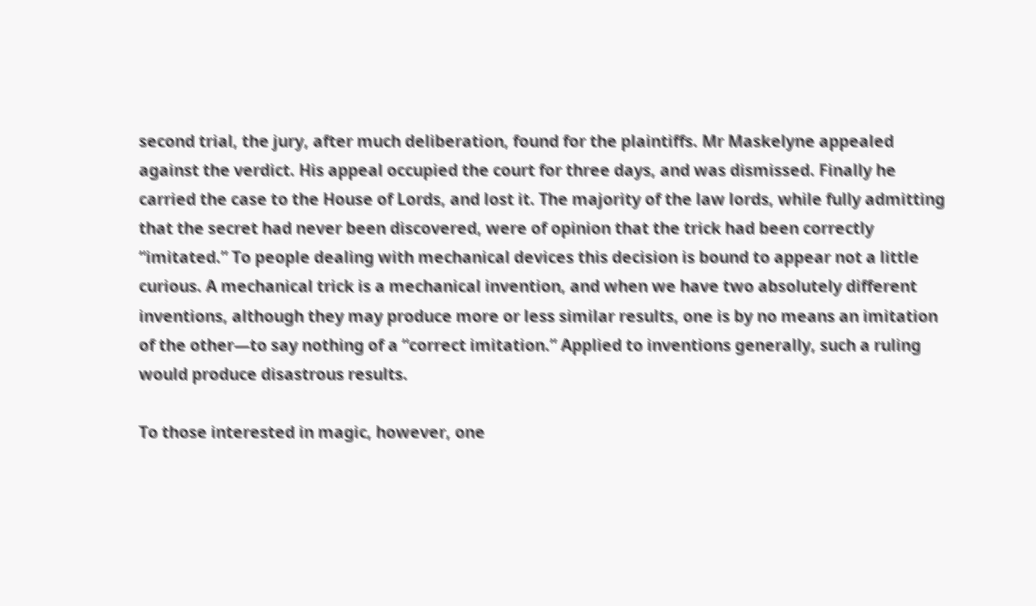second trial, the jury, after much deliberation, found for the plaintiffs. Mr Maskelyne appealed against the verdict. His appeal occupied the court for three days, and was dismissed. Finally he carried the case to the House of Lords, and lost it. The majority of the law lords, while fully admitting that the secret had never been discovered, were of opinion that the trick had been correctly “imitated.” To people dealing with mechanical devices this decision is bound to appear not a little curious. A mechanical trick is a mechanical invention, and when we have two absolutely different inventions, although they may produce more or less similar results, one is by no means an imitation of the other—to say nothing of a “correct imitation.” Applied to inventions generally, such a ruling would produce disastrous results.

To those interested in magic, however, one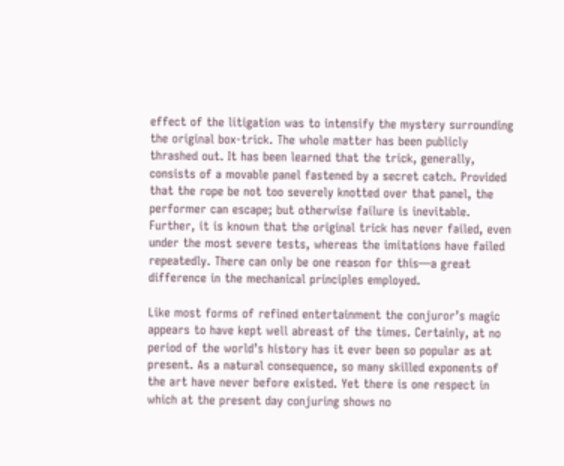effect of the litigation was to intensify the mystery surrounding the original box-trick. The whole matter has been publicly thrashed out. It has been learned that the trick, generally, consists of a movable panel fastened by a secret catch. Provided that the rope be not too severely knotted over that panel, the performer can escape; but otherwise failure is inevitable. Further, it is known that the original trick has never failed, even under the most severe tests, whereas the imitations have failed repeatedly. There can only be one reason for this—a great difference in the mechanical principles employed.

Like most forms of refined entertainment the conjuror’s magic appears to have kept well abreast of the times. Certainly, at no period of the world’s history has it ever been so popular as at present. As a natural consequence, so many skilled exponents of the art have never before existed. Yet there is one respect in which at the present day conjuring shows no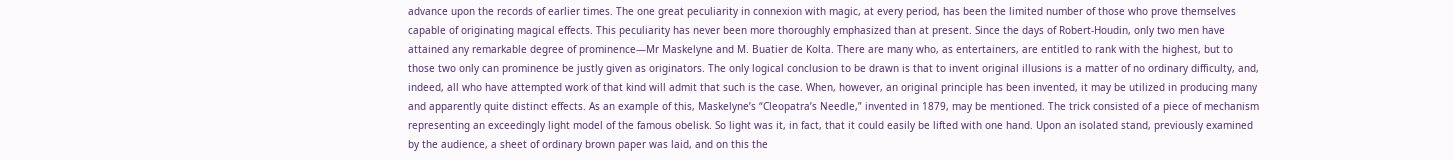advance upon the records of earlier times. The one great peculiarity in connexion with magic, at every period, has been the limited number of those who prove themselves capable of originating magical effects. This peculiarity has never been more thoroughly emphasized than at present. Since the days of Robert-Houdin, only two men have attained any remarkable degree of prominence—Mr Maskelyne and M. Buatier de Kolta. There are many who, as entertainers, are entitled to rank with the highest, but to those two only can prominence be justly given as originators. The only logical conclusion to be drawn is that to invent original illusions is a matter of no ordinary difficulty, and, indeed, all who have attempted work of that kind will admit that such is the case. When, however, an original principle has been invented, it may be utilized in producing many and apparently quite distinct effects. As an example of this, Maskelyne’s “Cleopatra’s Needle,” invented in 1879, may be mentioned. The trick consisted of a piece of mechanism representing an exceedingly light model of the famous obelisk. So light was it, in fact, that it could easily be lifted with one hand. Upon an isolated stand, previously examined by the audience, a sheet of ordinary brown paper was laid, and on this the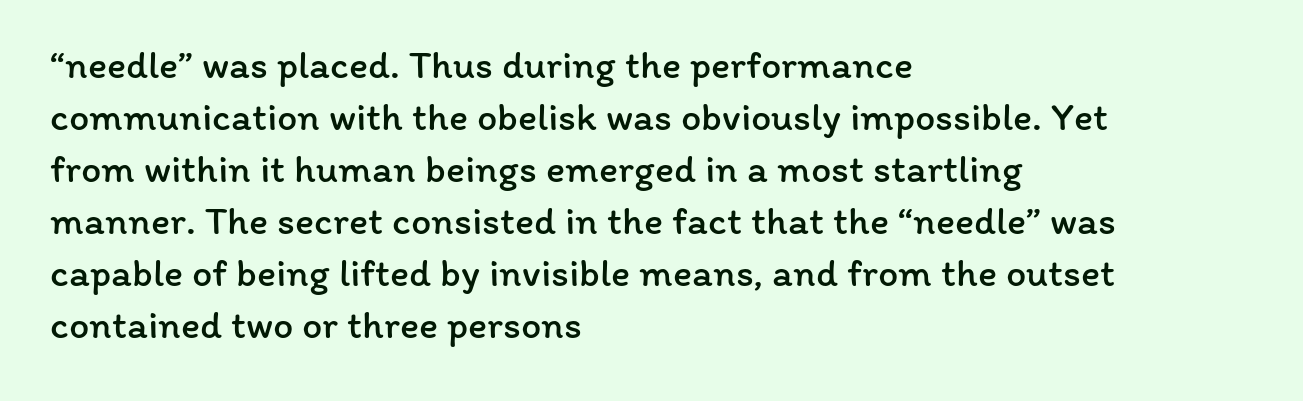“needle” was placed. Thus during the performance communication with the obelisk was obviously impossible. Yet from within it human beings emerged in a most startling manner. The secret consisted in the fact that the “needle” was capable of being lifted by invisible means, and from the outset contained two or three persons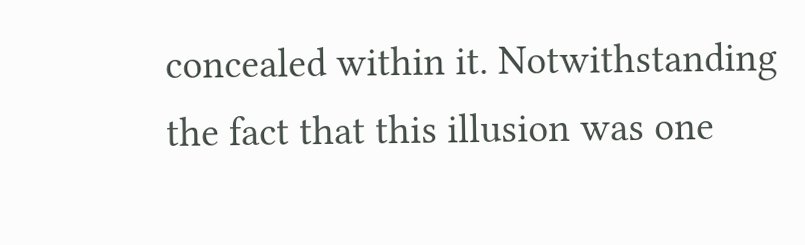concealed within it. Notwithstanding the fact that this illusion was one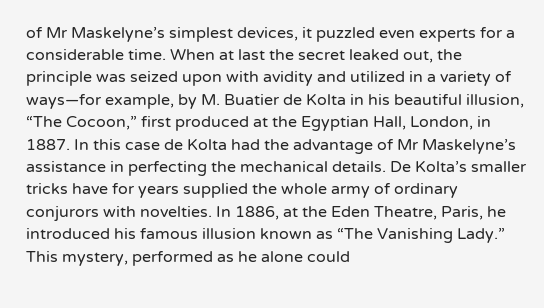of Mr Maskelyne’s simplest devices, it puzzled even experts for a considerable time. When at last the secret leaked out, the principle was seized upon with avidity and utilized in a variety of ways—for example, by M. Buatier de Kolta in his beautiful illusion, “The Cocoon,” first produced at the Egyptian Hall, London, in 1887. In this case de Kolta had the advantage of Mr Maskelyne’s assistance in perfecting the mechanical details. De Kolta’s smaller tricks have for years supplied the whole army of ordinary conjurors with novelties. In 1886, at the Eden Theatre, Paris, he introduced his famous illusion known as “The Vanishing Lady.” This mystery, performed as he alone could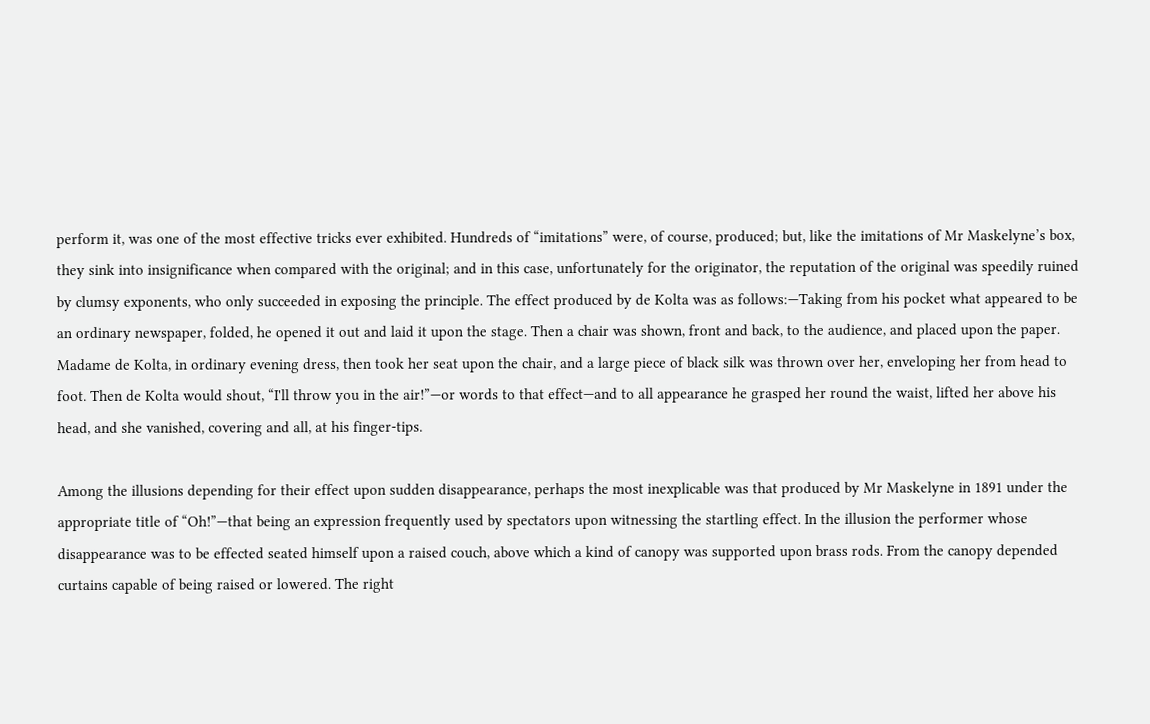perform it, was one of the most effective tricks ever exhibited. Hundreds of “imitations” were, of course, produced; but, like the imitations of Mr Maskelyne’s box, they sink into insignificance when compared with the original; and in this case, unfortunately for the originator, the reputation of the original was speedily ruined by clumsy exponents, who only succeeded in exposing the principle. The effect produced by de Kolta was as follows:—Taking from his pocket what appeared to be an ordinary newspaper, folded, he opened it out and laid it upon the stage. Then a chair was shown, front and back, to the audience, and placed upon the paper. Madame de Kolta, in ordinary evening dress, then took her seat upon the chair, and a large piece of black silk was thrown over her, enveloping her from head to foot. Then de Kolta would shout, “I'll throw you in the air!”—or words to that effect—and to all appearance he grasped her round the waist, lifted her above his head, and she vanished, covering and all, at his finger-tips.

Among the illusions depending for their effect upon sudden disappearance, perhaps the most inexplicable was that produced by Mr Maskelyne in 1891 under the appropriate title of “Oh!”—that being an expression frequently used by spectators upon witnessing the startling effect. In the illusion the performer whose disappearance was to be effected seated himself upon a raised couch, above which a kind of canopy was supported upon brass rods. From the canopy depended curtains capable of being raised or lowered. The right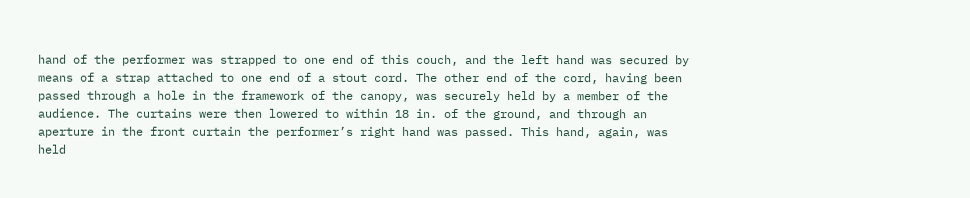hand of the performer was strapped to one end of this couch, and the left hand was secured by means of a strap attached to one end of a stout cord. The other end of the cord, having been passed through a hole in the framework of the canopy, was securely held by a member of the audience. The curtains were then lowered to within 18 in. of the ground, and through an aperture in the front curtain the performer’s right hand was passed. This hand, again, was held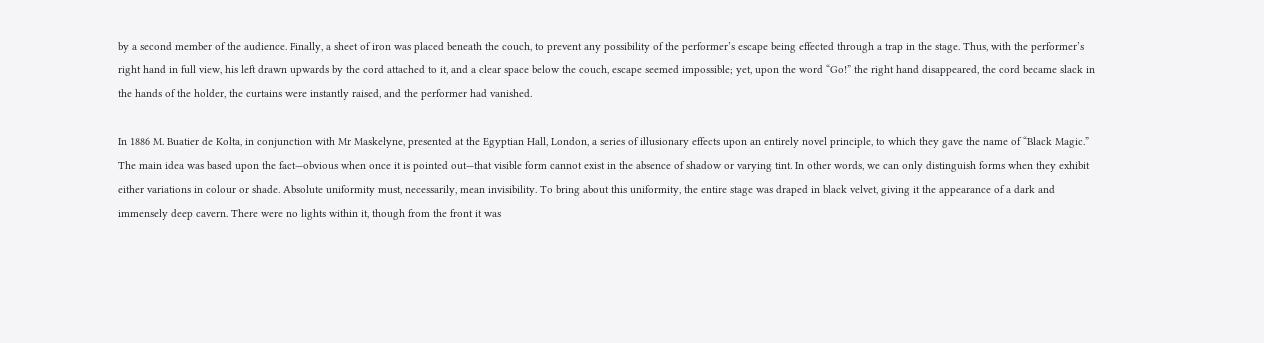by a second member of the audience. Finally, a sheet of iron was placed beneath the couch, to prevent any possibility of the performer’s escape being effected through a trap in the stage. Thus, with the performer’s right hand in full view, his left drawn upwards by the cord attached to it, and a clear space below the couch, escape seemed impossible; yet, upon the word “Go!” the right hand disappeared, the cord became slack in the hands of the holder, the curtains were instantly raised, and the performer had vanished.

In 1886 M. Buatier de Kolta, in conjunction with Mr Maskelyne, presented at the Egyptian Hall, London, a series of illusionary effects upon an entirely novel principle, to which they gave the name of “Black Magic.” The main idea was based upon the fact—obvious when once it is pointed out—that visible form cannot exist in the absence of shadow or varying tint. In other words, we can only distinguish forms when they exhibit either variations in colour or shade. Absolute uniformity must, necessarily, mean invisibility. To bring about this uniformity, the entire stage was draped in black velvet, giving it the appearance of a dark and immensely deep cavern. There were no lights within it, though from the front it was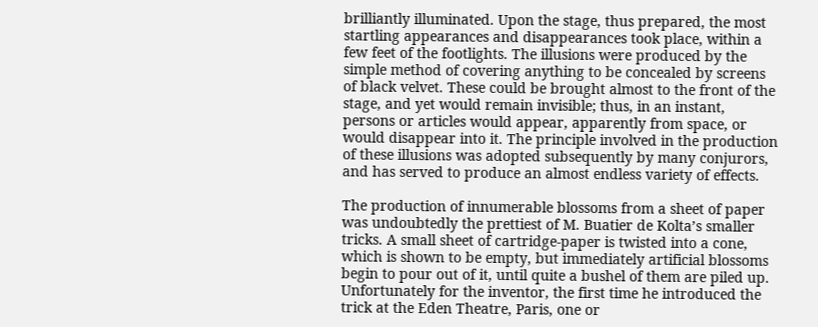brilliantly illuminated. Upon the stage, thus prepared, the most startling appearances and disappearances took place, within a few feet of the footlights. The illusions were produced by the simple method of covering anything to be concealed by screens of black velvet. These could be brought almost to the front of the stage, and yet would remain invisible; thus, in an instant, persons or articles would appear, apparently from space, or would disappear into it. The principle involved in the production of these illusions was adopted subsequently by many conjurors, and has served to produce an almost endless variety of effects.

The production of innumerable blossoms from a sheet of paper was undoubtedly the prettiest of M. Buatier de Kolta’s smaller tricks. A small sheet of cartridge-paper is twisted into a cone, which is shown to be empty, but immediately artificial blossoms begin to pour out of it, until quite a bushel of them are piled up. Unfortunately for the inventor, the first time he introduced the trick at the Eden Theatre, Paris, one or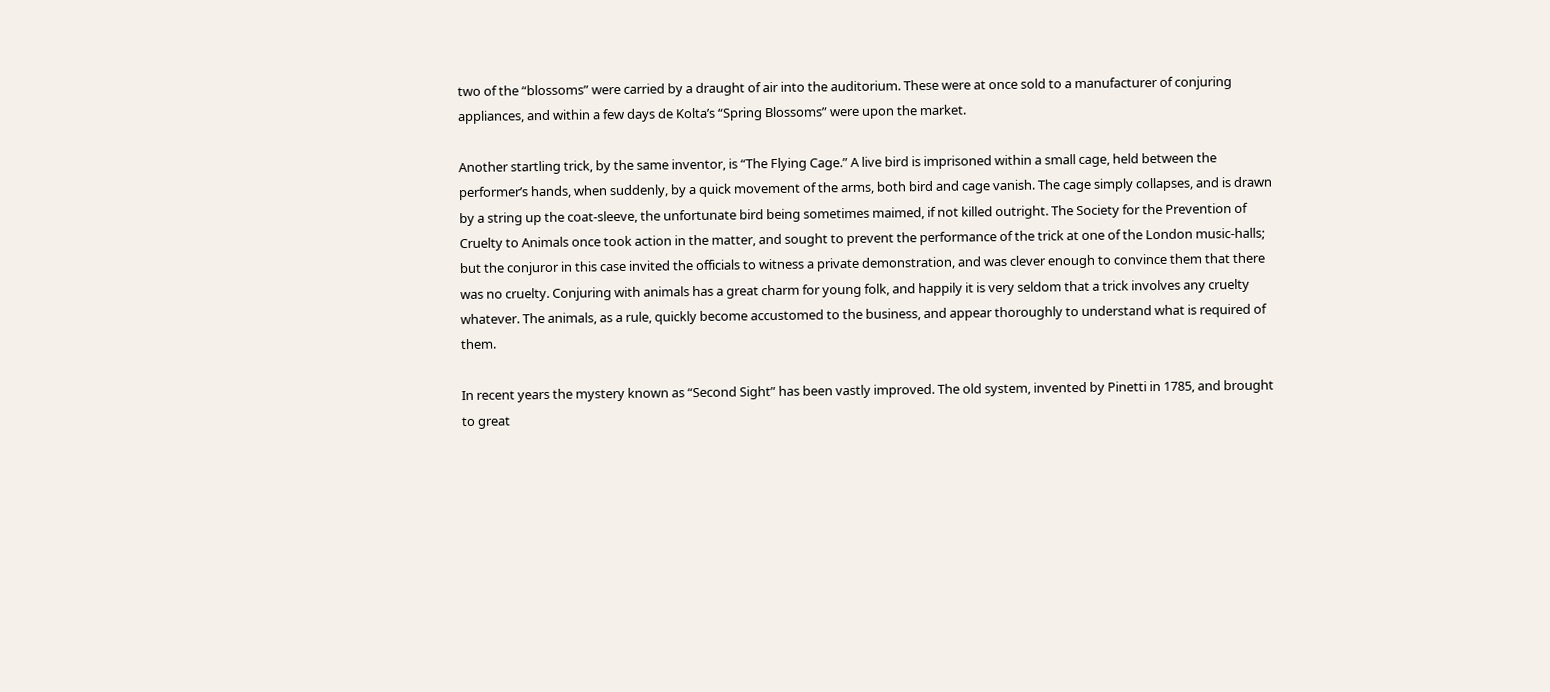two of the “blossoms” were carried by a draught of air into the auditorium. These were at once sold to a manufacturer of conjuring appliances, and within a few days de Kolta’s “Spring Blossoms” were upon the market.

Another startling trick, by the same inventor, is “The Flying Cage.” A live bird is imprisoned within a small cage, held between the performer’s hands, when suddenly, by a quick movement of the arms, both bird and cage vanish. The cage simply collapses, and is drawn by a string up the coat-sleeve, the unfortunate bird being sometimes maimed, if not killed outright. The Society for the Prevention of Cruelty to Animals once took action in the matter, and sought to prevent the performance of the trick at one of the London music-halls; but the conjuror in this case invited the officials to witness a private demonstration, and was clever enough to convince them that there was no cruelty. Conjuring with animals has a great charm for young folk, and happily it is very seldom that a trick involves any cruelty whatever. The animals, as a rule, quickly become accustomed to the business, and appear thoroughly to understand what is required of them.

In recent years the mystery known as “Second Sight” has been vastly improved. The old system, invented by Pinetti in 1785, and brought to great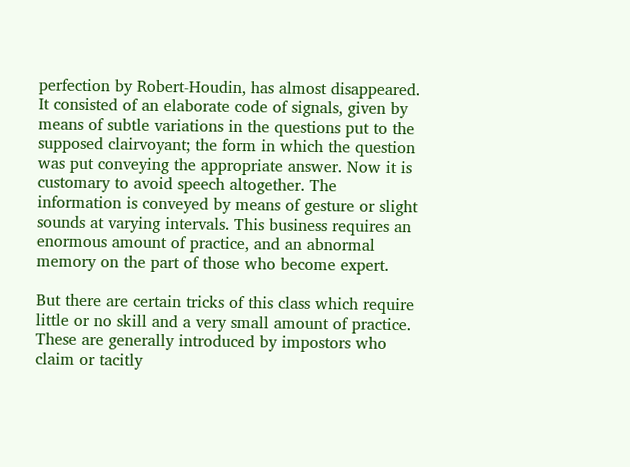perfection by Robert-Houdin, has almost disappeared. It consisted of an elaborate code of signals, given by means of subtle variations in the questions put to the supposed clairvoyant; the form in which the question was put conveying the appropriate answer. Now it is customary to avoid speech altogether. The information is conveyed by means of gesture or slight sounds at varying intervals. This business requires an enormous amount of practice, and an abnormal memory on the part of those who become expert.

But there are certain tricks of this class which require little or no skill and a very small amount of practice. These are generally introduced by impostors who claim or tacitly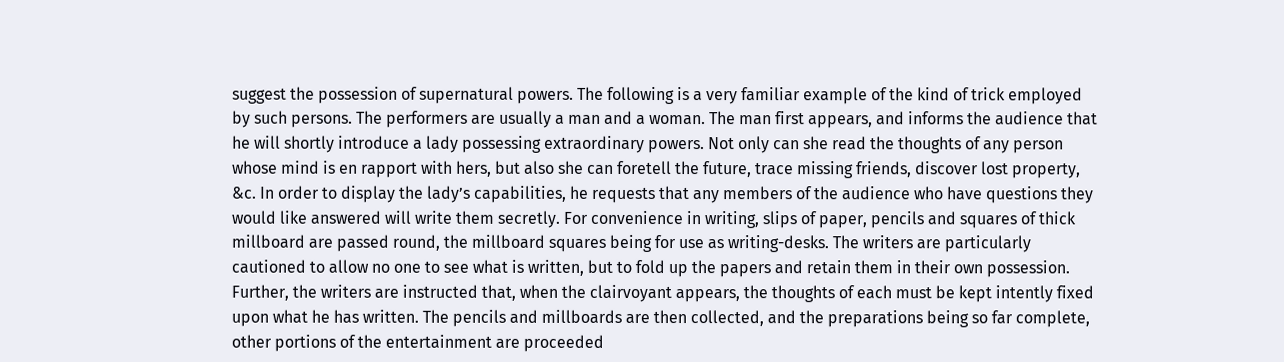suggest the possession of supernatural powers. The following is a very familiar example of the kind of trick employed by such persons. The performers are usually a man and a woman. The man first appears, and informs the audience that he will shortly introduce a lady possessing extraordinary powers. Not only can she read the thoughts of any person whose mind is en rapport with hers, but also she can foretell the future, trace missing friends, discover lost property, &c. In order to display the lady’s capabilities, he requests that any members of the audience who have questions they would like answered will write them secretly. For convenience in writing, slips of paper, pencils and squares of thick millboard are passed round, the millboard squares being for use as writing-desks. The writers are particularly cautioned to allow no one to see what is written, but to fold up the papers and retain them in their own possession. Further, the writers are instructed that, when the clairvoyant appears, the thoughts of each must be kept intently fixed upon what he has written. The pencils and millboards are then collected, and the preparations being so far complete, other portions of the entertainment are proceeded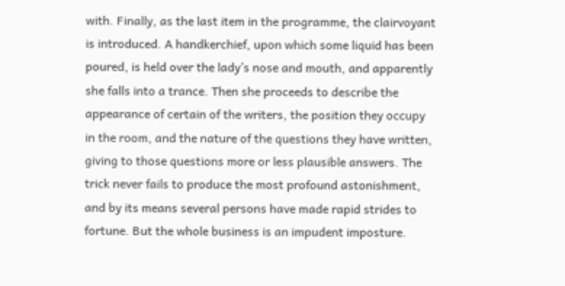with. Finally, as the last item in the programme, the clairvoyant is introduced. A handkerchief, upon which some liquid has been poured, is held over the lady’s nose and mouth, and apparently she falls into a trance. Then she proceeds to describe the appearance of certain of the writers, the position they occupy in the room, and the nature of the questions they have written, giving to those questions more or less plausible answers. The trick never fails to produce the most profound astonishment, and by its means several persons have made rapid strides to fortune. But the whole business is an impudent imposture.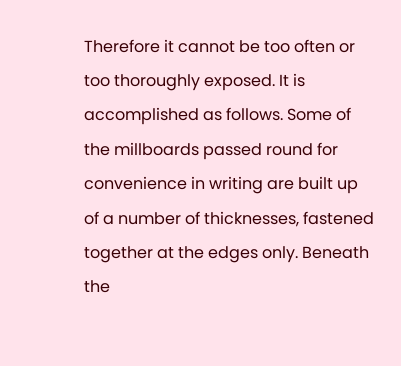Therefore it cannot be too often or too thoroughly exposed. It is accomplished as follows. Some of the millboards passed round for convenience in writing are built up of a number of thicknesses, fastened together at the edges only. Beneath the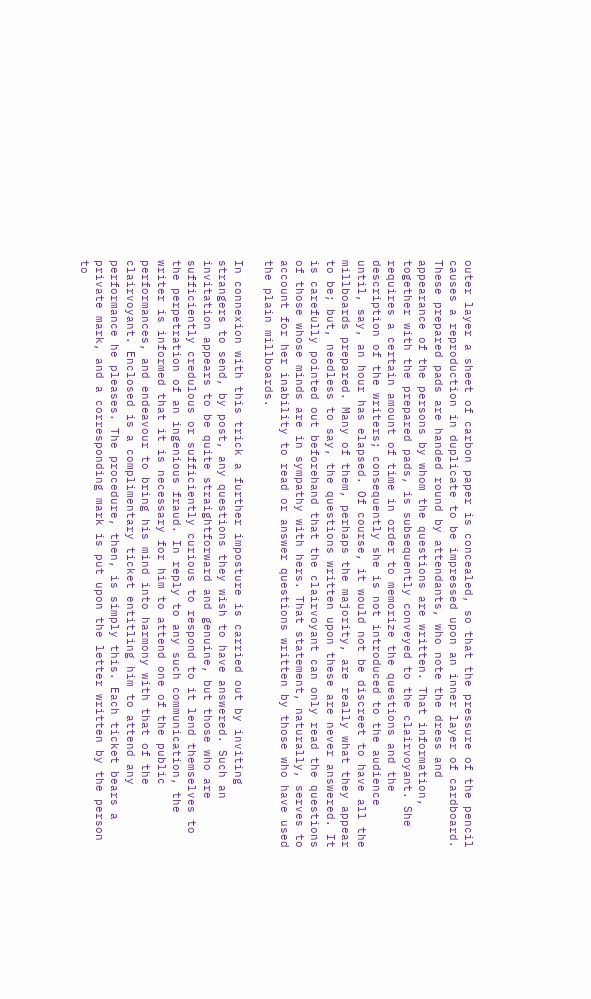outer layer a sheet of carbon paper is concealed, so that the pressure of the pencil causes a reproduction in duplicate to be impressed upon an inner layer of cardboard. These prepared pads are handed round by attendants, who note the dress and appearance of the persons by whom the questions are written. That information, together with the prepared pads, is subsequently conveyed to the clairvoyant. She requires a certain amount of time in order to memorize the questions and the description of the writers; consequently she is not introduced to the audience until, say, an hour has elapsed. Of course, it would not be discreet to have all the millboards prepared. Many of them, perhaps the majority, are really what they appear to be; but, needless to say, the questions written upon these are never answered. It is carefully pointed out beforehand that the clairvoyant can only read the questions of those whose minds are in sympathy with hers. That statement, naturally, serves to account for her inability to read or answer questions written by those who have used the plain millboards.

In connexion with this trick a further imposture is carried out by inviting strangers to send, by post, any questions they wish to have answered. Such an invitation appears to be quite straightforward and genuine, but those who are sufficiently credulous or sufficiently curious to respond to it lend themselves to the perpetration of an ingenious fraud. In reply to any such communication, the writer is informed that it is necessary for him to attend one of the public performances, and endeavour to bring his mind into harmony with that of the clairvoyant. Enclosed is a complimentary ticket entitling him to attend any performance he pleases. The procedure, then, is simply this. Each ticket bears a private mark, and a corresponding mark is put upon the letter written by the person to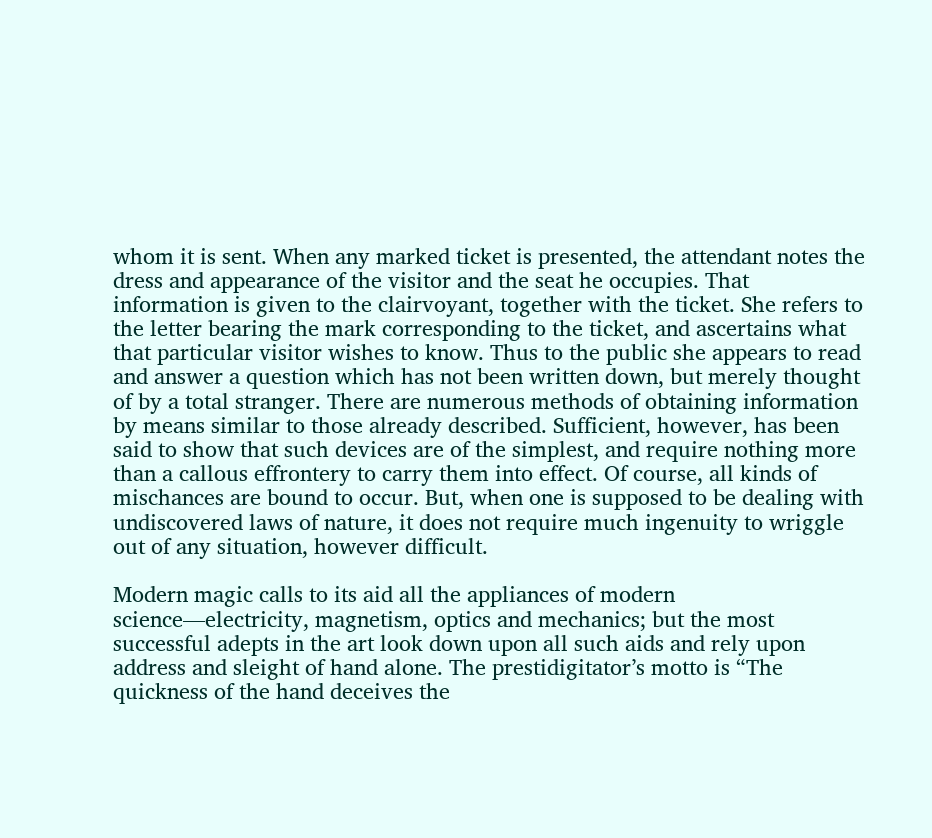whom it is sent. When any marked ticket is presented, the attendant notes the dress and appearance of the visitor and the seat he occupies. That information is given to the clairvoyant, together with the ticket. She refers to the letter bearing the mark corresponding to the ticket, and ascertains what that particular visitor wishes to know. Thus to the public she appears to read and answer a question which has not been written down, but merely thought of by a total stranger. There are numerous methods of obtaining information by means similar to those already described. Sufficient, however, has been said to show that such devices are of the simplest, and require nothing more than a callous effrontery to carry them into effect. Of course, all kinds of mischances are bound to occur. But, when one is supposed to be dealing with undiscovered laws of nature, it does not require much ingenuity to wriggle out of any situation, however difficult.

Modern magic calls to its aid all the appliances of modern science—electricity, magnetism, optics and mechanics; but the most successful adepts in the art look down upon all such aids and rely upon address and sleight of hand alone. The prestidigitator’s motto is “The quickness of the hand deceives the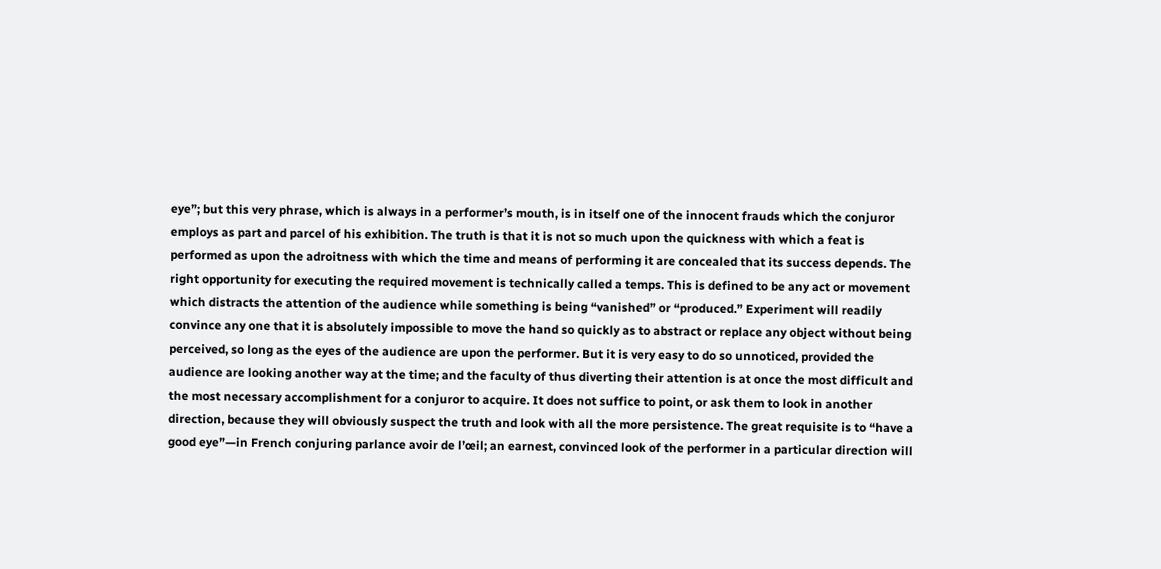eye”; but this very phrase, which is always in a performer’s mouth, is in itself one of the innocent frauds which the conjuror employs as part and parcel of his exhibition. The truth is that it is not so much upon the quickness with which a feat is performed as upon the adroitness with which the time and means of performing it are concealed that its success depends. The right opportunity for executing the required movement is technically called a temps. This is defined to be any act or movement which distracts the attention of the audience while something is being “vanished” or “produced.” Experiment will readily convince any one that it is absolutely impossible to move the hand so quickly as to abstract or replace any object without being perceived, so long as the eyes of the audience are upon the performer. But it is very easy to do so unnoticed, provided the audience are looking another way at the time; and the faculty of thus diverting their attention is at once the most difficult and the most necessary accomplishment for a conjuror to acquire. It does not suffice to point, or ask them to look in another direction, because they will obviously suspect the truth and look with all the more persistence. The great requisite is to “have a good eye”—in French conjuring parlance avoir de l’œil; an earnest, convinced look of the performer in a particular direction will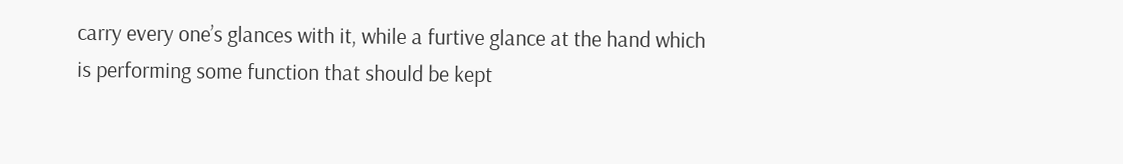carry every one’s glances with it, while a furtive glance at the hand which is performing some function that should be kept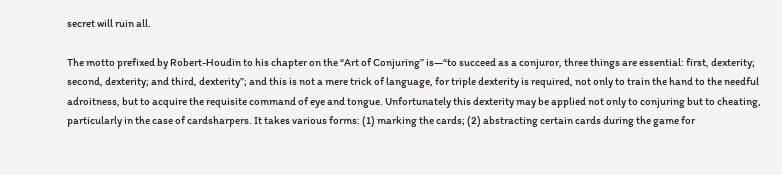secret will ruin all.

The motto prefixed by Robert-Houdin to his chapter on the “Art of Conjuring” is—“to succeed as a conjuror, three things are essential: first, dexterity; second, dexterity; and third, dexterity”; and this is not a mere trick of language, for triple dexterity is required, not only to train the hand to the needful adroitness, but to acquire the requisite command of eye and tongue. Unfortunately this dexterity may be applied not only to conjuring but to cheating, particularly in the case of cardsharpers. It takes various forms: (1) marking the cards; (2) abstracting certain cards during the game for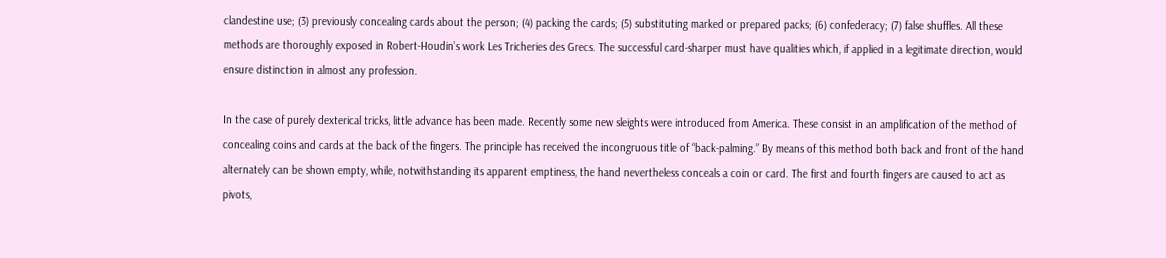clandestine use; (3) previously concealing cards about the person; (4) packing the cards; (5) substituting marked or prepared packs; (6) confederacy; (7) false shuffles. All these methods are thoroughly exposed in Robert-Houdin’s work Les Tricheries des Grecs. The successful card-sharper must have qualities which, if applied in a legitimate direction, would ensure distinction in almost any profession.

In the case of purely dexterical tricks, little advance has been made. Recently some new sleights were introduced from America. These consist in an amplification of the method of concealing coins and cards at the back of the fingers. The principle has received the incongruous title of “back-palming.” By means of this method both back and front of the hand alternately can be shown empty, while, notwithstanding its apparent emptiness, the hand nevertheless conceals a coin or card. The first and fourth fingers are caused to act as pivots,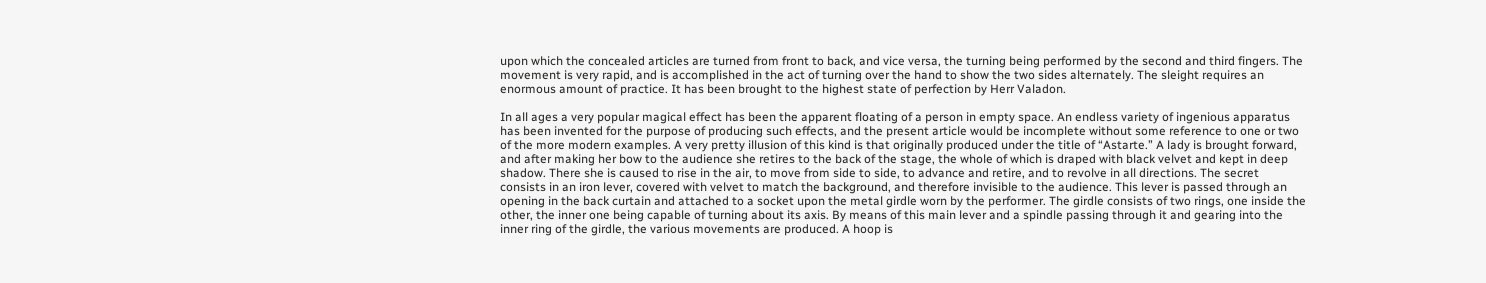upon which the concealed articles are turned from front to back, and vice versa, the turning being performed by the second and third fingers. The movement is very rapid, and is accomplished in the act of turning over the hand to show the two sides alternately. The sleight requires an enormous amount of practice. It has been brought to the highest state of perfection by Herr Valadon.

In all ages a very popular magical effect has been the apparent floating of a person in empty space. An endless variety of ingenious apparatus has been invented for the purpose of producing such effects, and the present article would be incomplete without some reference to one or two of the more modern examples. A very pretty illusion of this kind is that originally produced under the title of “Astarte.” A lady is brought forward, and after making her bow to the audience she retires to the back of the stage, the whole of which is draped with black velvet and kept in deep shadow. There she is caused to rise in the air, to move from side to side, to advance and retire, and to revolve in all directions. The secret consists in an iron lever, covered with velvet to match the background, and therefore invisible to the audience. This lever is passed through an opening in the back curtain and attached to a socket upon the metal girdle worn by the performer. The girdle consists of two rings, one inside the other, the inner one being capable of turning about its axis. By means of this main lever and a spindle passing through it and gearing into the inner ring of the girdle, the various movements are produced. A hoop is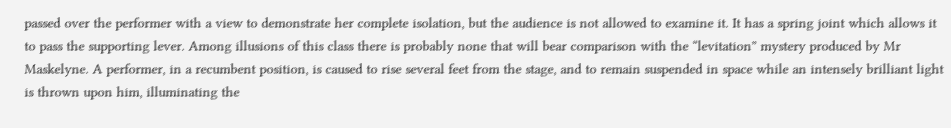passed over the performer with a view to demonstrate her complete isolation, but the audience is not allowed to examine it. It has a spring joint which allows it to pass the supporting lever. Among illusions of this class there is probably none that will bear comparison with the “levitation” mystery produced by Mr Maskelyne. A performer, in a recumbent position, is caused to rise several feet from the stage, and to remain suspended in space while an intensely brilliant light is thrown upon him, illuminating the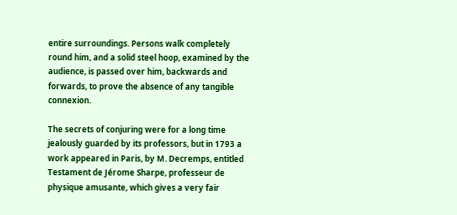entire surroundings. Persons walk completely round him, and a solid steel hoop, examined by the audience, is passed over him, backwards and forwards, to prove the absence of any tangible connexion.

The secrets of conjuring were for a long time jealously guarded by its professors, but in 1793 a work appeared in Paris, by M. Decremps, entitled Testament de Jérome Sharpe, professeur de physique amusante, which gives a very fair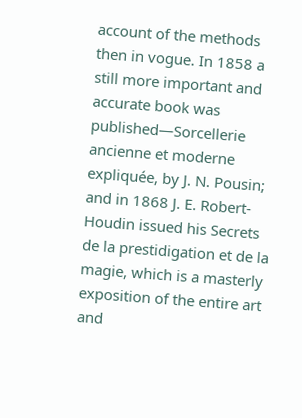account of the methods then in vogue. In 1858 a still more important and accurate book was published—Sorcellerie ancienne et moderne expliquée, by J. N. Pousin; and in 1868 J. E. Robert-Houdin issued his Secrets de la prestidigation et de la magie, which is a masterly exposition of the entire art and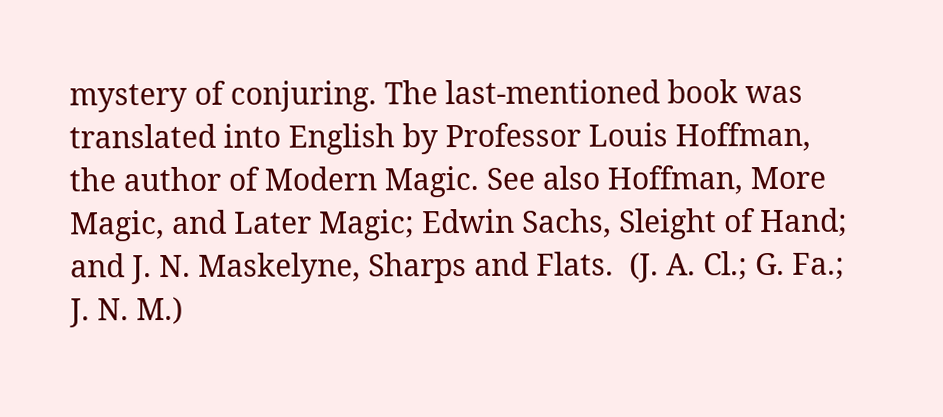mystery of conjuring. The last-mentioned book was translated into English by Professor Louis Hoffman, the author of Modern Magic. See also Hoffman, More Magic, and Later Magic; Edwin Sachs, Sleight of Hand; and J. N. Maskelyne, Sharps and Flats.  (J. A. Cl.; G. Fa.; J. N. M.)